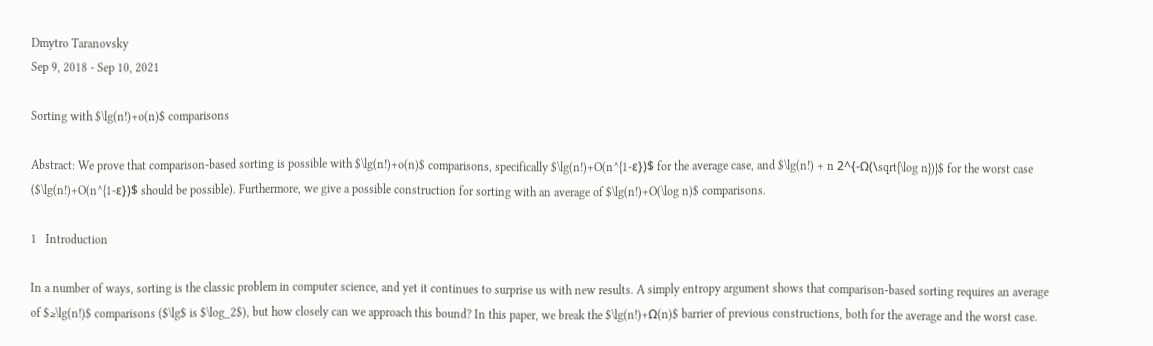Dmytro Taranovsky
Sep 9, 2018 - Sep 10, 2021

Sorting with $\lg(n!)+o(n)$ comparisons

Abstract: We prove that comparison-based sorting is possible with $\lg(n!)+o(n)$ comparisons, specifically $\lg(n!)+O(n^{1-ε})$ for the average case, and $\lg(n!) + n 2^{-Ω(\sqrt{\log n})}$ for the worst case ($\lg(n!)+O(n^{1-ε})$ should be possible). Furthermore, we give a possible construction for sorting with an average of $\lg(n!)+O(\log n)$ comparisons.

1   Introduction

In a number of ways, sorting is the classic problem in computer science, and yet it continues to surprise us with new results. A simply entropy argument shows that comparison-based sorting requires an average of $≥\lg(n!)$ comparisons ($\lg$ is $\log_2$), but how closely can we approach this bound? In this paper, we break the $\lg(n!)+Ω(n)$ barrier of previous constructions, both for the average and the worst case.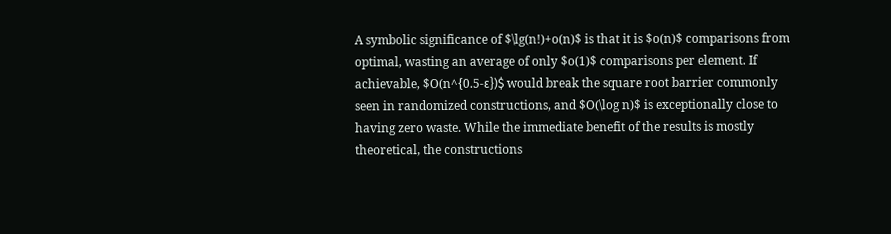A symbolic significance of $\lg(n!)+o(n)$ is that it is $o(n)$ comparisons from optimal, wasting an average of only $o(1)$ comparisons per element. If achievable, $O(n^{0.5-ε})$ would break the square root barrier commonly seen in randomized constructions, and $O(\log n)$ is exceptionally close to having zero waste. While the immediate benefit of the results is mostly theoretical, the constructions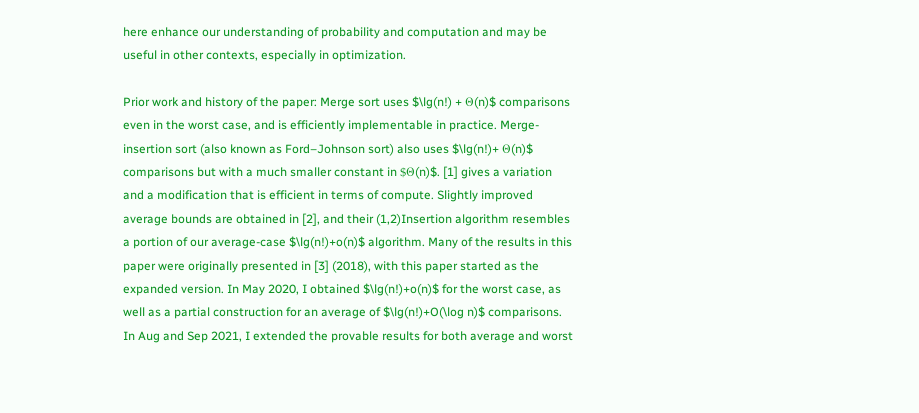here enhance our understanding of probability and computation and may be useful in other contexts, especially in optimization.

Prior work and history of the paper: Merge sort uses $\lg(n!) + Θ(n)$ comparisons even in the worst case, and is efficiently implementable in practice. Merge-insertion sort (also known as Ford–Johnson sort) also uses $\lg(n!)+ Θ(n)$ comparisons but with a much smaller constant in $Θ(n)$. [1] gives a variation and a modification that is efficient in terms of compute. Slightly improved average bounds are obtained in [2], and their (1,2)Insertion algorithm resembles a portion of our average-case $\lg(n!)+o(n)$ algorithm. Many of the results in this paper were originally presented in [3] (2018), with this paper started as the expanded version. In May 2020, I obtained $\lg(n!)+o(n)$ for the worst case, as well as a partial construction for an average of $\lg(n!)+O(\log n)$ comparisons. In Aug and Sep 2021, I extended the provable results for both average and worst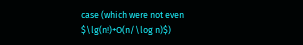case (which were not even $\lg(n!)+O(n/\log n)$)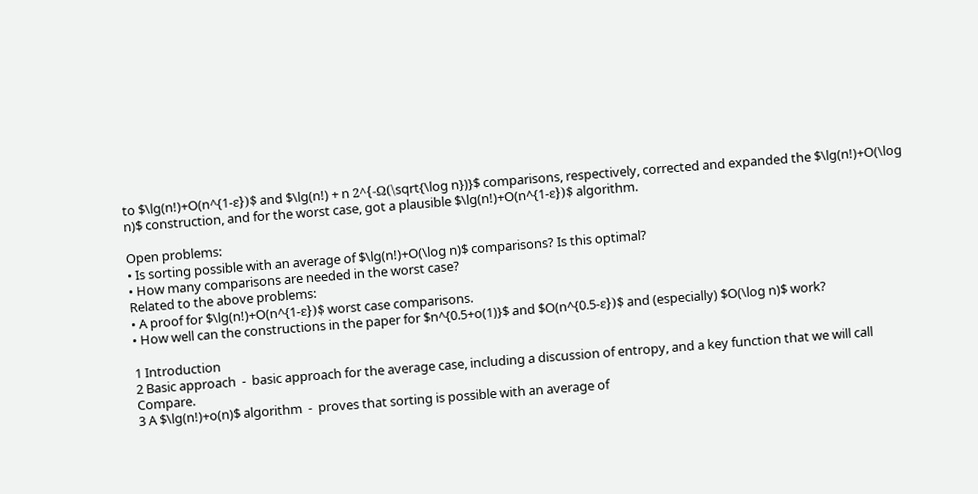to $\lg(n!)+O(n^{1-ε})$ and $\lg(n!) + n 2^{-Ω(\sqrt{\log n})}$ comparisons, respectively, corrected and expanded the $\lg(n!)+O(\log n)$ construction, and for the worst case, got a plausible $\lg(n!)+O(n^{1-ε})$ algorithm.

Open problems:
• Is sorting possible with an average of $\lg(n!)+O(\log n)$ comparisons? Is this optimal?
• How many comparisons are needed in the worst case?
Related to the above problems:
• A proof for $\lg(n!)+O(n^{1-ε})$ worst case comparisons.
• How well can the constructions in the paper for $n^{0.5+o(1)}$ and $O(n^{0.5-ε})$ and (especially) $O(\log n)$ work?

1 Introduction
2 Basic approach  -  basic approach for the average case, including a discussion of entropy, and a key function that we will call Compare.
3 A $\lg(n!)+o(n)$ algorithm  -  proves that sorting is possible with an average of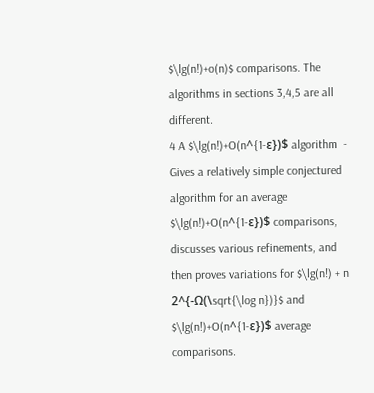$\lg(n!)+o(n)$ comparisons. The algorithms in sections 3,4,5 are all different.
4 A $\lg(n!)+O(n^{1-ε})$ algorithm  -  Gives a relatively simple conjectured algorithm for an average $\lg(n!)+O(n^{1-ε})$ comparisons, discusses various refinements, and then proves variations for $\lg(n!) + n 2^{-Ω(\sqrt{\log n})}$ and $\lg(n!)+O(n^{1-ε})$ average comparisons.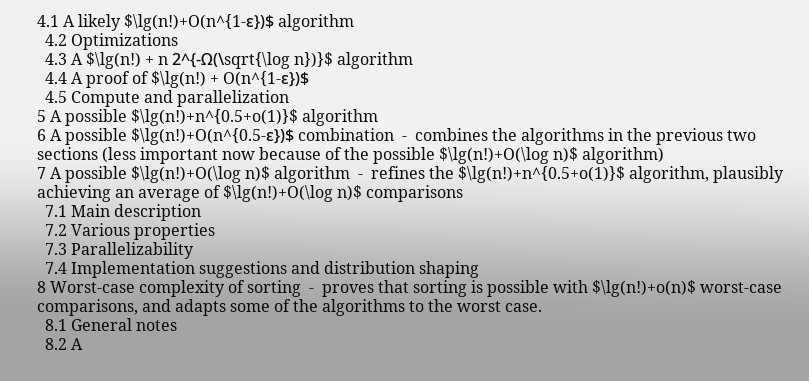4.1 A likely $\lg(n!)+O(n^{1-ε})$ algorithm
  4.2 Optimizations
  4.3 A $\lg(n!) + n 2^{-Ω(\sqrt{\log n})}$ algorithm
  4.4 A proof of $\lg(n!) + O(n^{1-ε})$
  4.5 Compute and parallelization
5 A possible $\lg(n!)+n^{0.5+o(1)}$ algorithm
6 A possible $\lg(n!)+O(n^{0.5-ε})$ combination  -  combines the algorithms in the previous two sections (less important now because of the possible $\lg(n!)+O(\log n)$ algorithm)
7 A possible $\lg(n!)+O(\log n)$ algorithm  -  refines the $\lg(n!)+n^{0.5+o(1)}$ algorithm, plausibly achieving an average of $\lg(n!)+O(\log n)$ comparisons
  7.1 Main description
  7.2 Various properties
  7.3 Parallelizability
  7.4 Implementation suggestions and distribution shaping
8 Worst-case complexity of sorting  -  proves that sorting is possible with $\lg(n!)+o(n)$ worst-case comparisons, and adapts some of the algorithms to the worst case.
  8.1 General notes
  8.2 A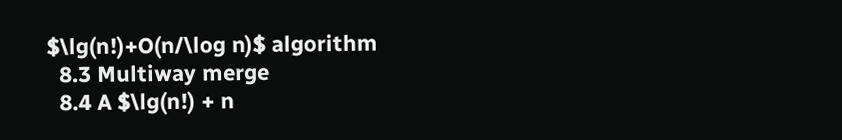$\lg(n!)+O(n/\log n)$ algorithm
  8.3 Multiway merge
  8.4 A $\lg(n!) + n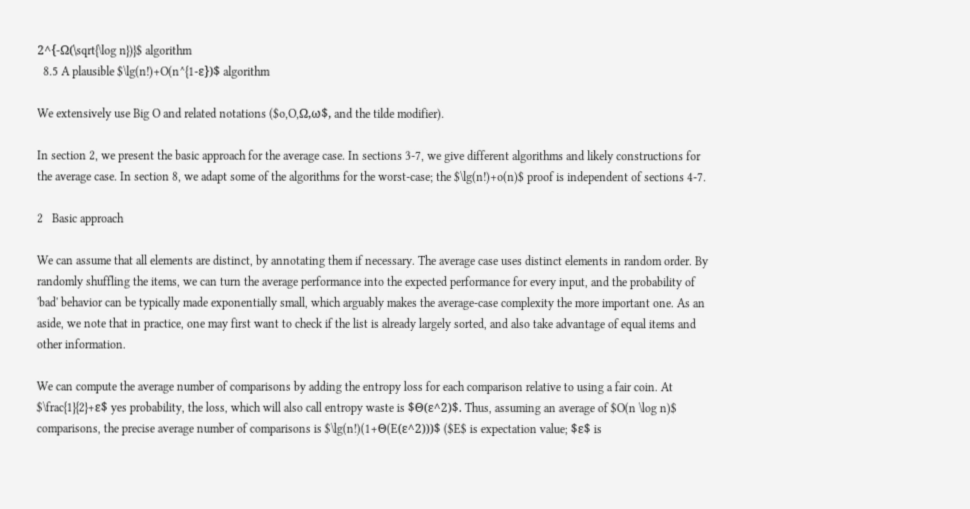2^{-Ω(\sqrt{\log n})}$ algorithm
  8.5 A plausible $\lg(n!)+O(n^{1-ε})$ algorithm

We extensively use Big O and related notations ($o,O,Ω,ω$, and the tilde modifier).

In section 2, we present the basic approach for the average case. In sections 3-7, we give different algorithms and likely constructions for the average case. In section 8, we adapt some of the algorithms for the worst-case; the $\lg(n!)+o(n)$ proof is independent of sections 4-7.

2   Basic approach

We can assume that all elements are distinct, by annotating them if necessary. The average case uses distinct elements in random order. By randomly shuffling the items, we can turn the average performance into the expected performance for every input, and the probability of 'bad' behavior can be typically made exponentially small, which arguably makes the average-case complexity the more important one. As an aside, we note that in practice, one may first want to check if the list is already largely sorted, and also take advantage of equal items and other information.

We can compute the average number of comparisons by adding the entropy loss for each comparison relative to using a fair coin. At $\frac{1}{2}+ε$ yes probability, the loss, which will also call entropy waste is $Θ(ε^2)$. Thus, assuming an average of $O(n \log n)$ comparisons, the precise average number of comparisons is $\lg(n!)(1+Θ(E(ε^2)))$ ($E$ is expectation value; $ε$ is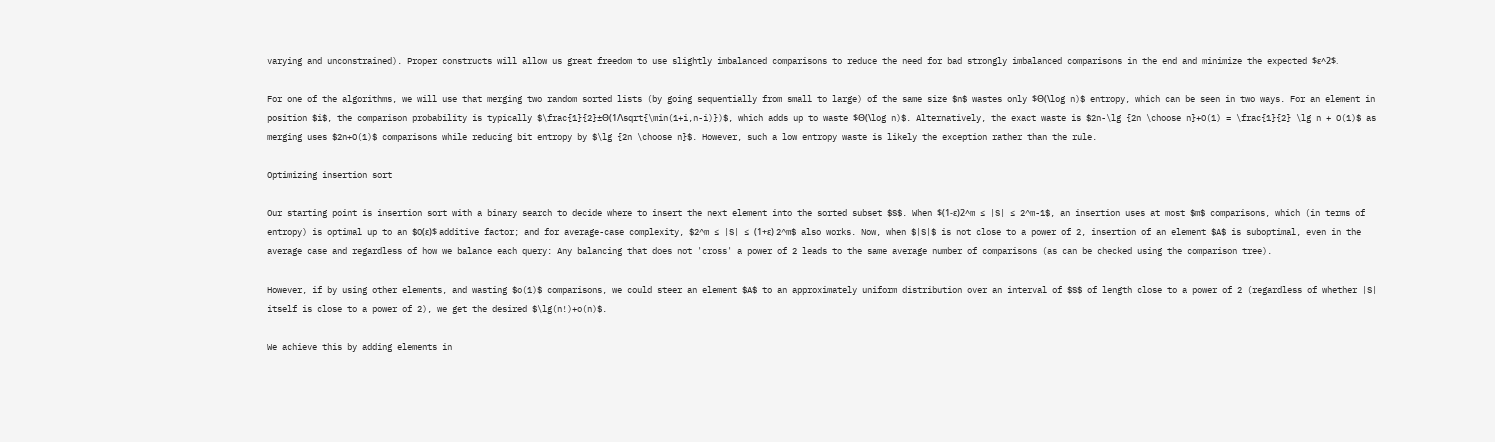varying and unconstrained). Proper constructs will allow us great freedom to use slightly imbalanced comparisons to reduce the need for bad strongly imbalanced comparisons in the end and minimize the expected $ε^2$.

For one of the algorithms, we will use that merging two random sorted lists (by going sequentially from small to large) of the same size $n$ wastes only $Θ(\log n)$ entropy, which can be seen in two ways. For an element in position $i$, the comparison probability is typically $\frac{1}{2}±Θ(1/\sqrt{\min(1+i,n-i)})$, which adds up to waste $Θ(\log n)$. Alternatively, the exact waste is $2n-\lg {2n \choose n}+O(1) = \frac{1}{2} \lg n + O(1)$ as merging uses $2n+O(1)$ comparisons while reducing bit entropy by $\lg {2n \choose n}$. However, such a low entropy waste is likely the exception rather than the rule.

Optimizing insertion sort

Our starting point is insertion sort with a binary search to decide where to insert the next element into the sorted subset $S$. When $(1-ε)2^m ≤ |S| ≤ 2^m-1$, an insertion uses at most $m$ comparisons, which (in terms of entropy) is optimal up to an $O(ε)$ additive factor; and for average-case complexity, $2^m ≤ |S| ≤ (1+ε) 2^m$ also works. Now, when $|S|$ is not close to a power of 2, insertion of an element $A$ is suboptimal, even in the average case and regardless of how we balance each query: Any balancing that does not 'cross' a power of 2 leads to the same average number of comparisons (as can be checked using the comparison tree).

However, if by using other elements, and wasting $o(1)$ comparisons, we could steer an element $A$ to an approximately uniform distribution over an interval of $S$ of length close to a power of 2 (regardless of whether |S| itself is close to a power of 2), we get the desired $\lg(n!)+o(n)$.

We achieve this by adding elements in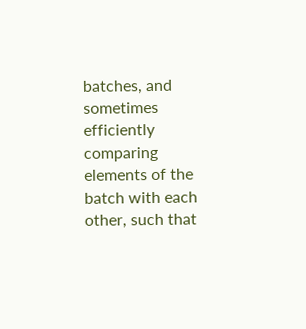batches, and sometimes efficiently comparing elements of the batch with each other, such that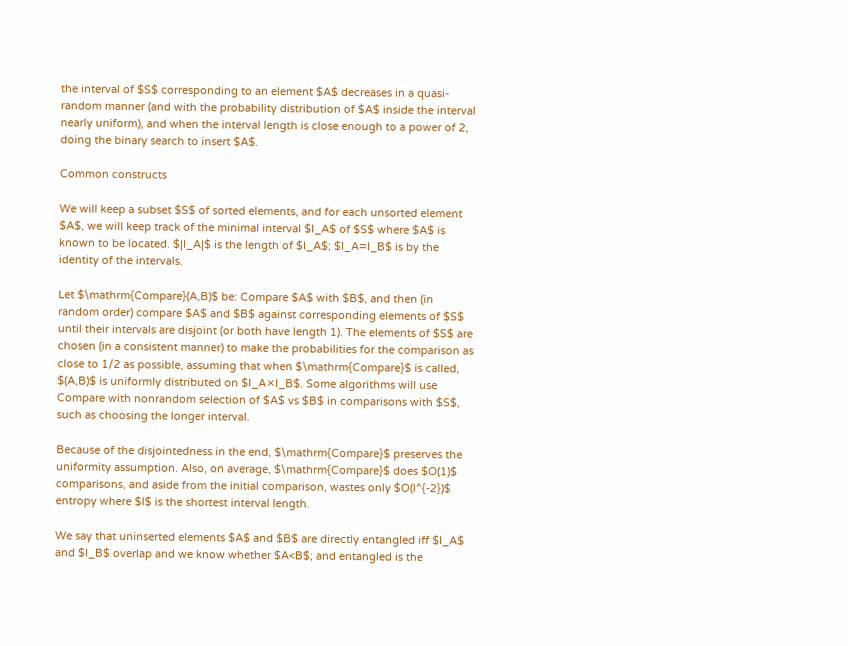the interval of $S$ corresponding to an element $A$ decreases in a quasi-random manner (and with the probability distribution of $A$ inside the interval nearly uniform), and when the interval length is close enough to a power of 2, doing the binary search to insert $A$.

Common constructs

We will keep a subset $S$ of sorted elements, and for each unsorted element $A$, we will keep track of the minimal interval $I_A$ of $S$ where $A$ is known to be located. $|I_A|$ is the length of $I_A$; $I_A=I_B$ is by the identity of the intervals.

Let $\mathrm{Compare}(A,B)$ be: Compare $A$ with $B$, and then (in random order) compare $A$ and $B$ against corresponding elements of $S$ until their intervals are disjoint (or both have length 1). The elements of $S$ are chosen (in a consistent manner) to make the probabilities for the comparison as close to 1/2 as possible, assuming that when $\mathrm{Compare}$ is called, $(A,B)$ is uniformly distributed on $I_A⨯I_B$. Some algorithms will use Compare with nonrandom selection of $A$ vs $B$ in comparisons with $S$, such as choosing the longer interval.

Because of the disjointedness in the end, $\mathrm{Compare}$ preserves the uniformity assumption. Also, on average, $\mathrm{Compare}$ does $O(1)$ comparisons, and aside from the initial comparison, wastes only $O(l^{-2})$ entropy where $l$ is the shortest interval length.

We say that uninserted elements $A$ and $B$ are directly entangled iff $I_A$ and $I_B$ overlap and we know whether $A<B$; and entangled is the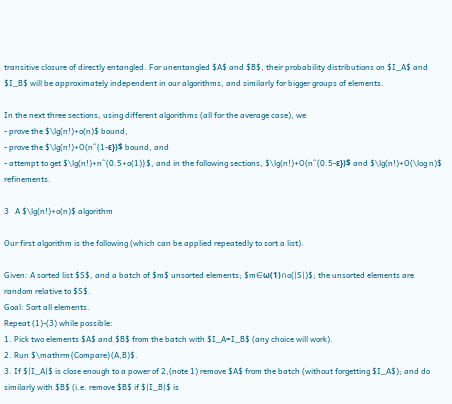transitive closure of directly entangled. For unentangled $A$ and $B$, their probability distributions on $I_A$ and $I_B$ will be approximately independent in our algorithms, and similarly for bigger groups of elements.

In the next three sections, using different algorithms (all for the average case), we
- prove the $\lg(n!)+o(n)$ bound,
- prove the $\lg(n!)+O(n^{1-ε})$ bound, and
- attempt to get $\lg(n!)+n^{0.5+o(1)}$, and in the following sections, $\lg(n!)+O(n^{0.5-ε})$ and $\lg(n!)+O(\log n)$ refinements.

3   A $\lg(n!)+o(n)$ algorithm

Our first algorithm is the following (which can be applied repeatedly to sort a list).

Given: A sorted list $S$, and a batch of $m$ unsorted elements; $m∈ω(1)∩o(|S|)$; the unsorted elements are random relative to $S$.
Goal: Sort all elements.
Repeat (1)-(3) while possible:
1. Pick two elements $A$ and $B$ from the batch with $I_A=I_B$ (any choice will work).
2. Run $\mathrm{Compare}(A,B)$.
3. If $|I_A|$ is close enough to a power of 2,(note 1) remove $A$ from the batch (without forgetting $I_A$); and do similarly with $B$ (i.e. remove $B$ if $|I_B|$ is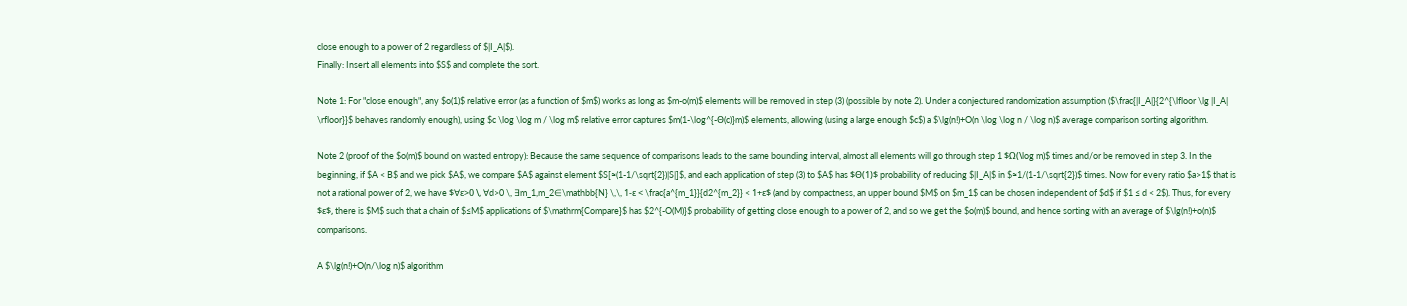close enough to a power of 2 regardless of $|I_A|$).
Finally: Insert all elements into $S$ and complete the sort.

Note 1: For "close enough", any $o(1)$ relative error (as a function of $m$) works as long as $m-o(m)$ elements will be removed in step (3) (possible by note 2). Under a conjectured randomization assumption ($\frac{|I_A|}{2^{\lfloor \lg |I_A| \rfloor}}$ behaves randomly enough), using $c \log \log m / \log m$ relative error captures $m(1-\log^{-Θ(c)}m)$ elements, allowing (using a large enough $c$) a $\lg(n!)+O(n \log \log n / \log n)$ average comparison sorting algorithm.

Note 2 (proof of the $o(m)$ bound on wasted entropy): Because the same sequence of comparisons leads to the same bounding interval, almost all elements will go through step 1 $Ω(\log m)$ times and/or be removed in step 3. In the beginning, if $A < B$ and we pick $A$, we compare $A$ against element $S[≈(1-1/\sqrt{2})|S|]$, and each application of step (3) to $A$ has $Θ(1)$ probability of reducing $|I_A|$ in $≈1/(1-1/\sqrt{2})$ times. Now for every ratio $a>1$ that is not a rational power of 2, we have $∀ε>0 \, ∀d>0 \, ∃m_1,m_2∈\mathbb{N} \,\, 1-ε < \frac{a^{m_1}}{d2^{m_2}} < 1+ε$ (and by compactness, an upper bound $M$ on $m_1$ can be chosen independent of $d$ if $1 ≤ d < 2$). Thus, for every $ε$, there is $M$ such that a chain of $≤M$ applications of $\mathrm{Compare}$ has $2^{-O(M)}$ probability of getting close enough to a power of 2, and so we get the $o(m)$ bound, and hence sorting with an average of $\lg(n!)+o(n)$ comparisons.

A $\lg(n!)+O(n/\log n)$ algorithm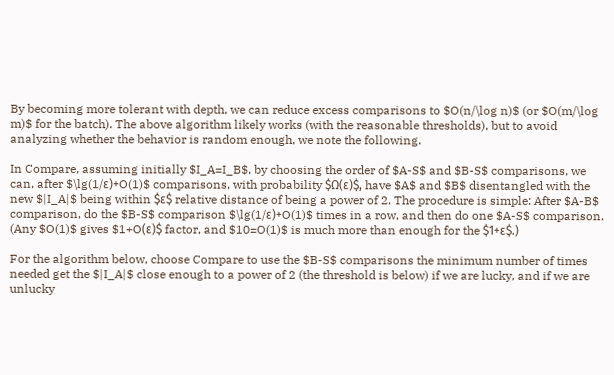By becoming more tolerant with depth, we can reduce excess comparisons to $O(n/\log n)$ (or $O(m/\log m)$ for the batch). The above algorithm likely works (with the reasonable thresholds), but to avoid analyzing whether the behavior is random enough, we note the following.

In Compare, assuming initially $I_A=I_B$, by choosing the order of $A-S$ and $B-S$ comparisons, we can, after $\lg(1/ε)+O(1)$ comparisons, with probability $Ω(ε)$, have $A$ and $B$ disentangled with the new $|I_A|$ being within $ε$ relative distance of being a power of 2. The procedure is simple: After $A-B$ comparison, do the $B-S$ comparison $\lg(1/ε)+O(1)$ times in a row, and then do one $A-S$ comparison. (Any $O(1)$ gives $1+O(ε)$ factor, and $10=O(1)$ is much more than enough for the $1+ε$.)

For the algorithm below, choose Compare to use the $B-S$ comparisons the minimum number of times needed get the $|I_A|$ close enough to a power of 2 (the threshold is below) if we are lucky, and if we are unlucky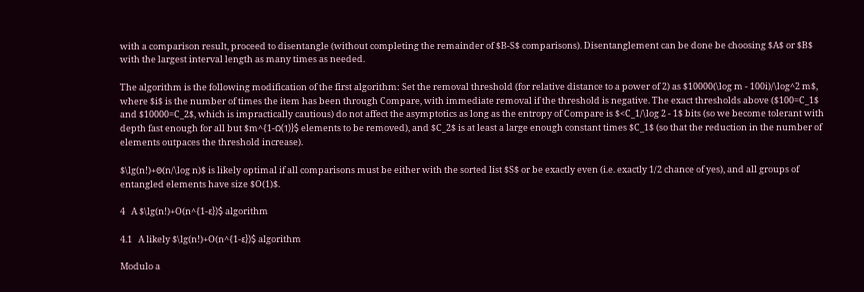with a comparison result, proceed to disentangle (without completing the remainder of $B-S$ comparisons). Disentanglement can be done be choosing $A$ or $B$ with the largest interval length as many times as needed.

The algorithm is the following modification of the first algorithm: Set the removal threshold (for relative distance to a power of 2) as $10000(\log m - 100i)/\log^2 m$, where $i$ is the number of times the item has been through Compare, with immediate removal if the threshold is negative. The exact thresholds above ($100=C_1$ and $10000=C_2$, which is impractically cautious) do not affect the asymptotics as long as the entropy of Compare is $<C_1/\log 2 - 1$ bits (so we become tolerant with depth fast enough for all but $m^{1-Ω(1)}$ elements to be removed), and $C_2$ is at least a large enough constant times $C_1$ (so that the reduction in the number of elements outpaces the threshold increase).

$\lg(n!)+Θ(n/\log n)$ is likely optimal if all comparisons must be either with the sorted list $S$ or be exactly even (i.e. exactly 1/2 chance of yes), and all groups of entangled elements have size $O(1)$.

4   A $\lg(n!)+O(n^{1-ε})$ algorithm

4.1   A likely $\lg(n!)+O(n^{1-ε})$ algorithm

Modulo a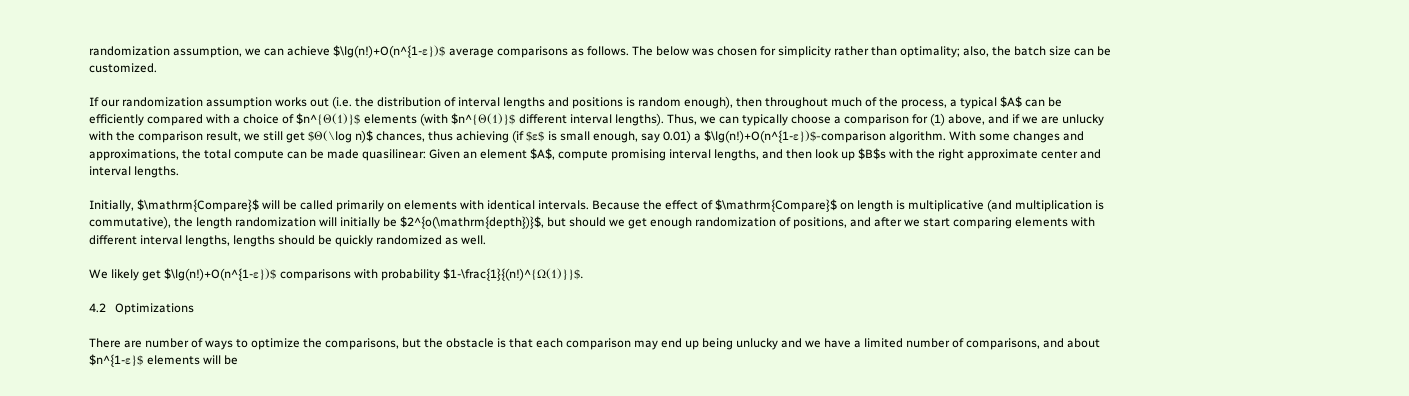randomization assumption, we can achieve $\lg(n!)+O(n^{1-ε})$ average comparisons as follows. The below was chosen for simplicity rather than optimality; also, the batch size can be customized.

If our randomization assumption works out (i.e. the distribution of interval lengths and positions is random enough), then throughout much of the process, a typical $A$ can be efficiently compared with a choice of $n^{Θ(1)}$ elements (with $n^{Θ(1)}$ different interval lengths). Thus, we can typically choose a comparison for (1) above, and if we are unlucky with the comparison result, we still get $Θ(\log n)$ chances, thus achieving (if $ε$ is small enough, say 0.01) a $\lg(n!)+O(n^{1-ε})$-comparison algorithm. With some changes and approximations, the total compute can be made quasilinear: Given an element $A$, compute promising interval lengths, and then look up $B$s with the right approximate center and interval lengths.

Initially, $\mathrm{Compare}$ will be called primarily on elements with identical intervals. Because the effect of $\mathrm{Compare}$ on length is multiplicative (and multiplication is commutative), the length randomization will initially be $2^{o(\mathrm{depth})}$, but should we get enough randomization of positions, and after we start comparing elements with different interval lengths, lengths should be quickly randomized as well.

We likely get $\lg(n!)+O(n^{1-ε})$ comparisons with probability $1-\frac{1}{(n!)^{Ω(1)}}$.

4.2   Optimizations

There are number of ways to optimize the comparisons, but the obstacle is that each comparison may end up being unlucky and we have a limited number of comparisons, and about $n^{1-ε}$ elements will be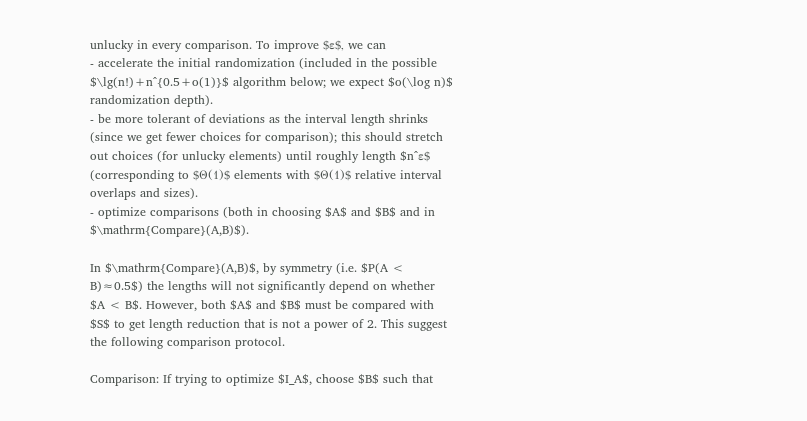unlucky in every comparison. To improve $ε$, we can
- accelerate the initial randomization (included in the possible $\lg(n!)+n^{0.5+o(1)}$ algorithm below; we expect $o(\log n)$ randomization depth).
- be more tolerant of deviations as the interval length shrinks (since we get fewer choices for comparison); this should stretch out choices (for unlucky elements) until roughly length $n^ε$ (corresponding to $Θ(1)$ elements with $Θ(1)$ relative interval overlaps and sizes).
- optimize comparisons (both in choosing $A$ and $B$ and in $\mathrm{Compare}(A,B)$).

In $\mathrm{Compare}(A,B)$, by symmetry (i.e. $P(A < B)≈0.5$) the lengths will not significantly depend on whether $A < B$. However, both $A$ and $B$ must be compared with $S$ to get length reduction that is not a power of 2. This suggest the following comparison protocol.

Comparison: If trying to optimize $I_A$, choose $B$ such that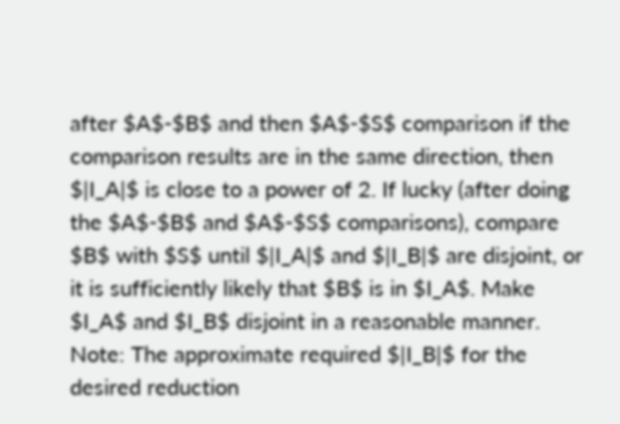after $A$-$B$ and then $A$-$S$ comparison if the comparison results are in the same direction, then $|I_A|$ is close to a power of 2. If lucky (after doing the $A$-$B$ and $A$-$S$ comparisons), compare $B$ with $S$ until $|I_A|$ and $|I_B|$ are disjoint, or it is sufficiently likely that $B$ is in $I_A$. Make $I_A$ and $I_B$ disjoint in a reasonable manner.
Note: The approximate required $|I_B|$ for the desired reduction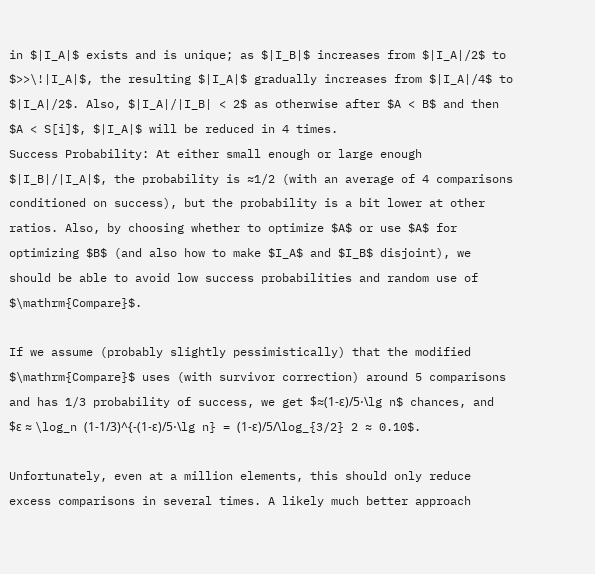in $|I_A|$ exists and is unique; as $|I_B|$ increases from $|I_A|/2$ to $>>\!|I_A|$, the resulting $|I_A|$ gradually increases from $|I_A|/4$ to $|I_A|/2$. Also, $|I_A|/|I_B| < 2$ as otherwise after $A < B$ and then $A < S[i]$, $|I_A|$ will be reduced in 4 times.
Success Probability: At either small enough or large enough $|I_B|/|I_A|$, the probability is ≈1/2 (with an average of 4 comparisons conditioned on success), but the probability is a bit lower at other ratios. Also, by choosing whether to optimize $A$ or use $A$ for optimizing $B$ (and also how to make $I_A$ and $I_B$ disjoint), we should be able to avoid low success probabilities and random use of $\mathrm{Compare}$.

If we assume (probably slightly pessimistically) that the modified $\mathrm{Compare}$ uses (with survivor correction) around 5 comparisons and has 1/3 probability of success, we get $≈(1-ε)/5⋅\lg n$ chances, and $ε ≈ \log_n (1-1/3)^{-(1-ε)/5⋅\lg n} = (1-ε)/5/\log_{3/2} 2 ≈ 0.10$.

Unfortunately, even at a million elements, this should only reduce excess comparisons in several times. A likely much better approach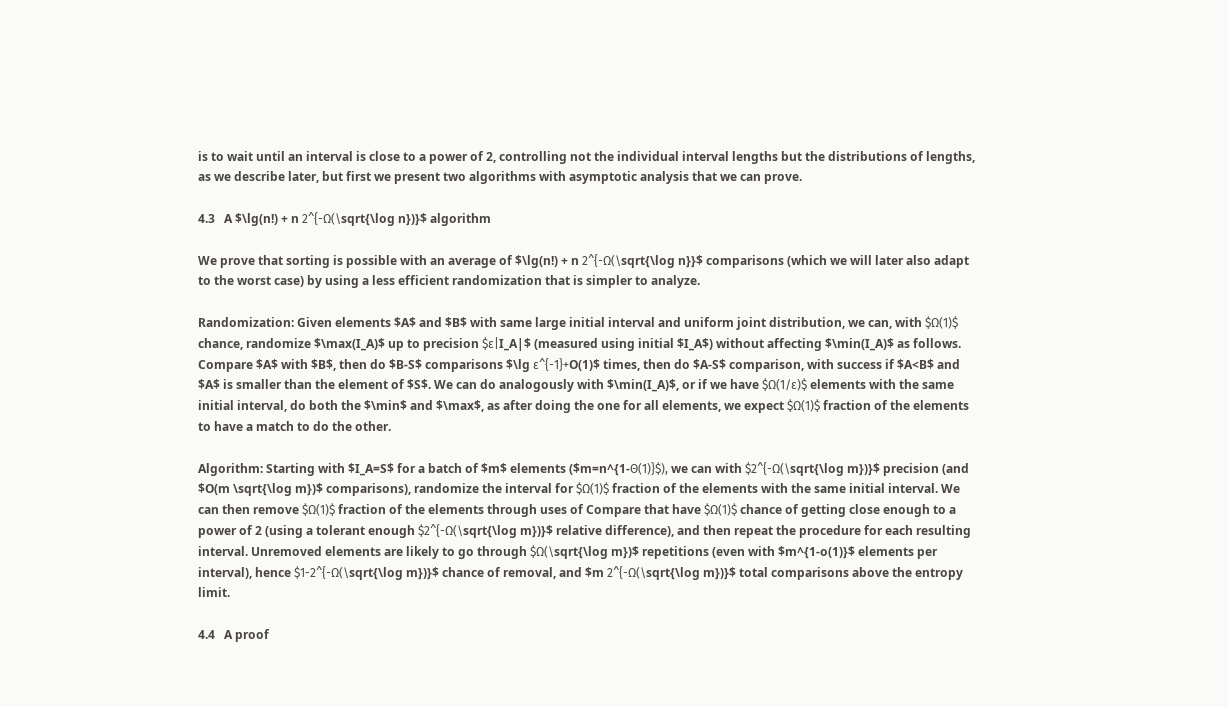is to wait until an interval is close to a power of 2, controlling not the individual interval lengths but the distributions of lengths, as we describe later, but first we present two algorithms with asymptotic analysis that we can prove.

4.3   A $\lg(n!) + n 2^{-Ω(\sqrt{\log n})}$ algorithm

We prove that sorting is possible with an average of $\lg(n!) + n 2^{-Ω(\sqrt{\log n}}$ comparisons (which we will later also adapt to the worst case) by using a less efficient randomization that is simpler to analyze.

Randomization: Given elements $A$ and $B$ with same large initial interval and uniform joint distribution, we can, with $Ω(1)$ chance, randomize $\max(I_A)$ up to precision $ε|I_A|$ (measured using initial $I_A$) without affecting $\min(I_A)$ as follows. Compare $A$ with $B$, then do $B-S$ comparisons $\lg ε^{-1}+O(1)$ times, then do $A-S$ comparison, with success if $A<B$ and $A$ is smaller than the element of $S$. We can do analogously with $\min(I_A)$, or if we have $Ω(1/ε)$ elements with the same initial interval, do both the $\min$ and $\max$, as after doing the one for all elements, we expect $Ω(1)$ fraction of the elements to have a match to do the other.

Algorithm: Starting with $I_A=S$ for a batch of $m$ elements ($m=n^{1-Θ(1)}$), we can with $2^{-Ω(\sqrt{\log m})}$ precision (and $O(m \sqrt{\log m})$ comparisons), randomize the interval for $Ω(1)$ fraction of the elements with the same initial interval. We can then remove $Ω(1)$ fraction of the elements through uses of Compare that have $Ω(1)$ chance of getting close enough to a power of 2 (using a tolerant enough $2^{-Ω(\sqrt{\log m})}$ relative difference), and then repeat the procedure for each resulting interval. Unremoved elements are likely to go through $Ω(\sqrt{\log m})$ repetitions (even with $m^{1-o(1)}$ elements per interval), hence $1-2^{-Ω(\sqrt{\log m})}$ chance of removal, and $m 2^{-Ω(\sqrt{\log m})}$ total comparisons above the entropy limit.

4.4   A proof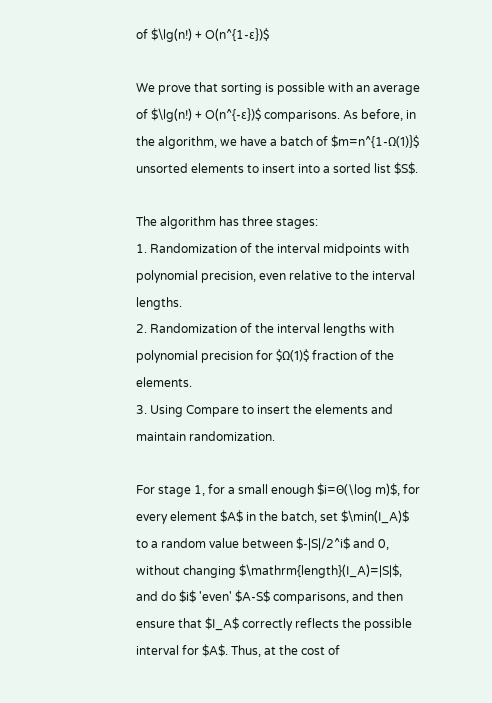of $\lg(n!) + O(n^{1-ε})$

We prove that sorting is possible with an average of $\lg(n!) + O(n^{-ε})$ comparisons. As before, in the algorithm, we have a batch of $m=n^{1-Ω(1)}$ unsorted elements to insert into a sorted list $S$.

The algorithm has three stages:
1. Randomization of the interval midpoints with polynomial precision, even relative to the interval lengths.
2. Randomization of the interval lengths with polynomial precision for $Ω(1)$ fraction of the elements.
3. Using Compare to insert the elements and maintain randomization.

For stage 1, for a small enough $i=Θ(\log m)$, for every element $A$ in the batch, set $\min(I_A)$ to a random value between $-|S|/2^i$ and 0, without changing $\mathrm{length}(I_A)=|S|$, and do $i$ 'even' $A-S$ comparisons, and then ensure that $I_A$ correctly reflects the possible interval for $A$. Thus, at the cost of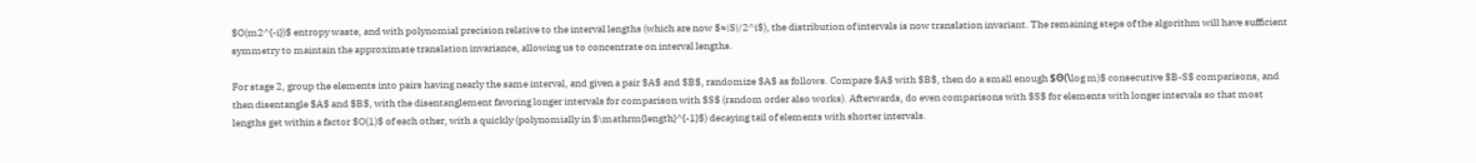$O(m2^{-i})$ entropy waste, and with polynomial precision relative to the interval lengths (which are now $≈|S|/2^i$), the distribution of intervals is now translation invariant. The remaining steps of the algorithm will have sufficient symmetry to maintain the approximate translation invariance, allowing us to concentrate on interval lengths.

For stage 2, group the elements into pairs having nearly the same interval, and given a pair $A$ and $B$, randomize $A$ as follows. Compare $A$ with $B$, then do a small enough $Θ(\log m)$ consecutive $B-S$ comparisons, and then disentangle $A$ and $B$, with the disentanglement favoring longer intervals for comparison with $S$ (random order also works). Afterwards, do even comparisons with $S$ for elements with longer intervals so that most lengths get within a factor $O(1)$ of each other, with a quickly (polynomially in $\mathrm{length}^{-1}$) decaying tail of elements with shorter intervals.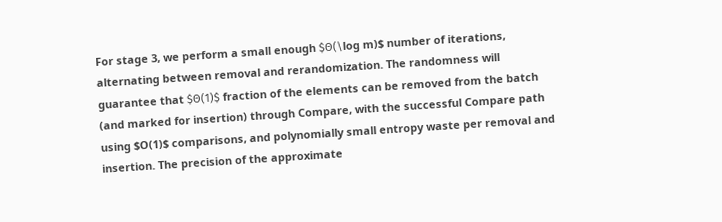For stage 3, we perform a small enough $Θ(\log m)$ number of iterations, alternating between removal and rerandomization. The randomness will guarantee that $Θ(1)$ fraction of the elements can be removed from the batch (and marked for insertion) through Compare, with the successful Compare path using $O(1)$ comparisons, and polynomially small entropy waste per removal and insertion. The precision of the approximate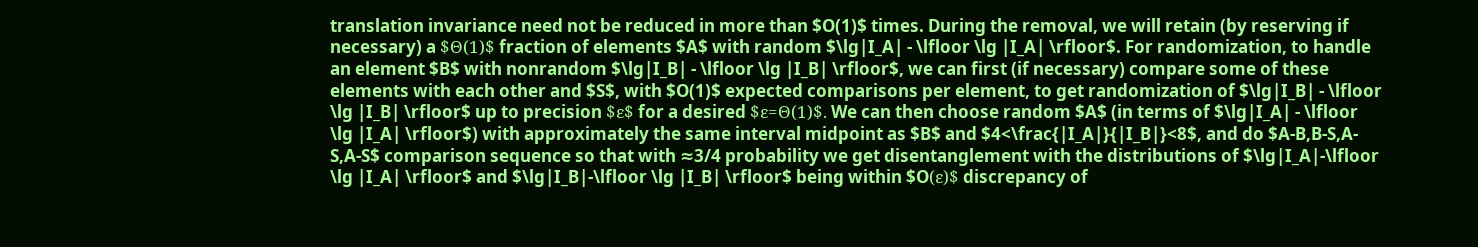translation invariance need not be reduced in more than $O(1)$ times. During the removal, we will retain (by reserving if necessary) a $Θ(1)$ fraction of elements $A$ with random $\lg|I_A| - \lfloor \lg |I_A| \rfloor$. For randomization, to handle an element $B$ with nonrandom $\lg|I_B| - \lfloor \lg |I_B| \rfloor$, we can first (if necessary) compare some of these elements with each other and $S$, with $O(1)$ expected comparisons per element, to get randomization of $\lg|I_B| - \lfloor \lg |I_B| \rfloor$ up to precision $ε$ for a desired $ε=Θ(1)$. We can then choose random $A$ (in terms of $\lg|I_A| - \lfloor \lg |I_A| \rfloor$) with approximately the same interval midpoint as $B$ and $4<\frac{|I_A|}{|I_B|}<8$, and do $A-B,B-S,A-S,A-S$ comparison sequence so that with ≈3/4 probability we get disentanglement with the distributions of $\lg|I_A|-\lfloor \lg |I_A| \rfloor$ and $\lg|I_B|-\lfloor \lg |I_B| \rfloor$ being within $O(ε)$ discrepancy of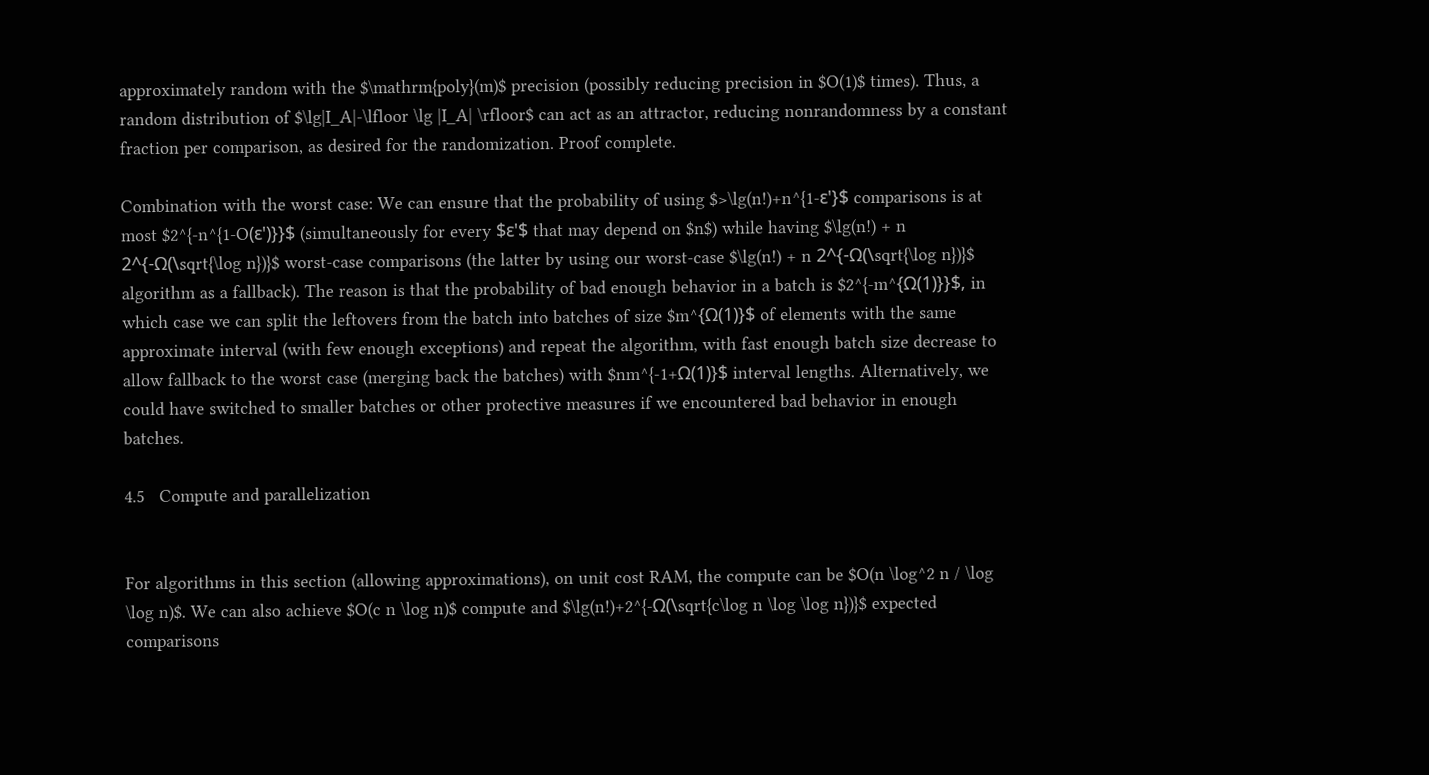approximately random with the $\mathrm{poly}(m)$ precision (possibly reducing precision in $O(1)$ times). Thus, a random distribution of $\lg|I_A|-\lfloor \lg |I_A| \rfloor$ can act as an attractor, reducing nonrandomness by a constant fraction per comparison, as desired for the randomization. Proof complete.

Combination with the worst case: We can ensure that the probability of using $>\lg(n!)+n^{1-ε'}$ comparisons is at most $2^{-n^{1-O(ε')}}$ (simultaneously for every $ε'$ that may depend on $n$) while having $\lg(n!) + n 2^{-Ω(\sqrt{\log n})}$ worst-case comparisons (the latter by using our worst-case $\lg(n!) + n 2^{-Ω(\sqrt{\log n})}$ algorithm as a fallback). The reason is that the probability of bad enough behavior in a batch is $2^{-m^{Ω(1)}}$, in which case we can split the leftovers from the batch into batches of size $m^{Ω(1)}$ of elements with the same approximate interval (with few enough exceptions) and repeat the algorithm, with fast enough batch size decrease to allow fallback to the worst case (merging back the batches) with $nm^{-1+Ω(1)}$ interval lengths. Alternatively, we could have switched to smaller batches or other protective measures if we encountered bad behavior in enough batches.

4.5   Compute and parallelization


For algorithms in this section (allowing approximations), on unit cost RAM, the compute can be $O(n \log^2 n / \log \log n)$. We can also achieve $O(c n \log n)$ compute and $\lg(n!)+2^{-Ω(\sqrt{c\log n \log \log n})}$ expected comparisons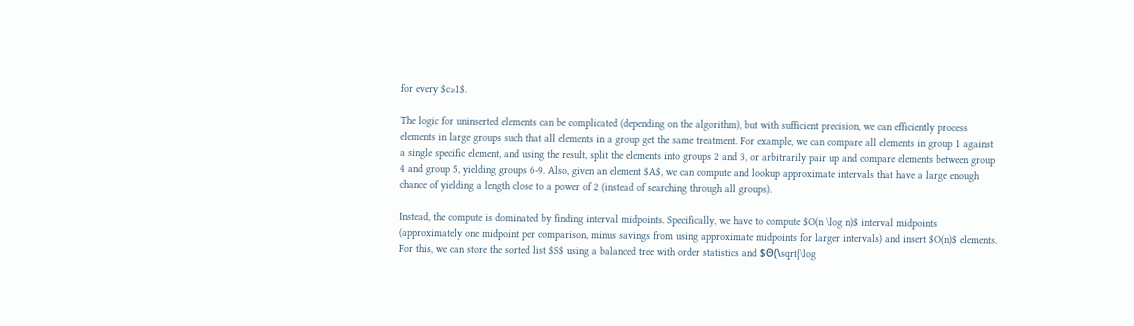for every $c≥1$.

The logic for uninserted elements can be complicated (depending on the algorithm), but with sufficient precision, we can efficiently process elements in large groups such that all elements in a group get the same treatment. For example, we can compare all elements in group 1 against a single specific element, and using the result, split the elements into groups 2 and 3, or arbitrarily pair up and compare elements between group 4 and group 5, yielding groups 6-9. Also, given an element $A$, we can compute and lookup approximate intervals that have a large enough chance of yielding a length close to a power of 2 (instead of searching through all groups).

Instead, the compute is dominated by finding interval midpoints. Specifically, we have to compute $O(n \log n)$ interval midpoints (approximately one midpoint per comparison, minus savings from using approximate midpoints for larger intervals) and insert $O(n)$ elements. For this, we can store the sorted list $S$ using a balanced tree with order statistics and $Θ(\sqrt{\log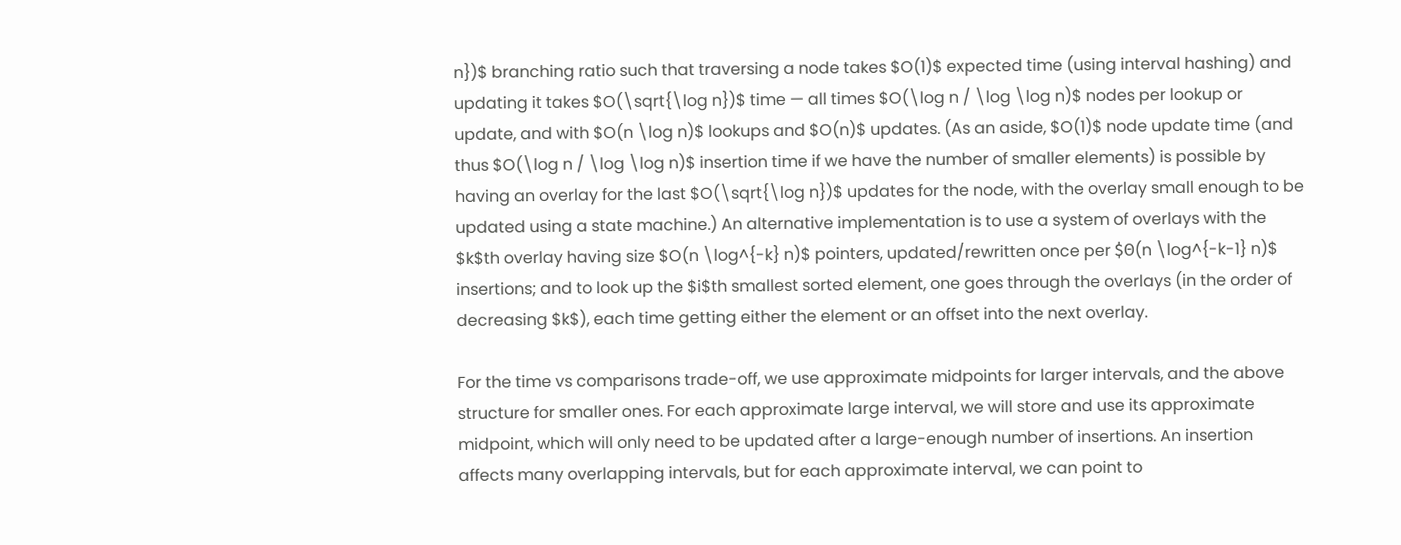n})$ branching ratio such that traversing a node takes $O(1)$ expected time (using interval hashing) and updating it takes $O(\sqrt{\log n})$ time — all times $O(\log n / \log \log n)$ nodes per lookup or update, and with $O(n \log n)$ lookups and $O(n)$ updates. (As an aside, $O(1)$ node update time (and thus $O(\log n / \log \log n)$ insertion time if we have the number of smaller elements) is possible by having an overlay for the last $O(\sqrt{\log n})$ updates for the node, with the overlay small enough to be updated using a state machine.) An alternative implementation is to use a system of overlays with the $k$th overlay having size $O(n \log^{-k} n)$ pointers, updated/rewritten once per $Θ(n \log^{-k-1} n)$ insertions; and to look up the $i$th smallest sorted element, one goes through the overlays (in the order of decreasing $k$), each time getting either the element or an offset into the next overlay.

For the time vs comparisons trade-off, we use approximate midpoints for larger intervals, and the above structure for smaller ones. For each approximate large interval, we will store and use its approximate midpoint, which will only need to be updated after a large-enough number of insertions. An insertion affects many overlapping intervals, but for each approximate interval, we can point to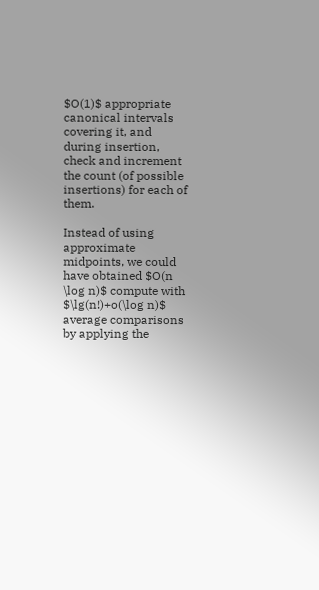$O(1)$ appropriate canonical intervals covering it, and during insertion, check and increment the count (of possible insertions) for each of them.

Instead of using approximate midpoints, we could have obtained $O(n \log n)$ compute with $\lg(n!)+o(\log n)$ average comparisons by applying the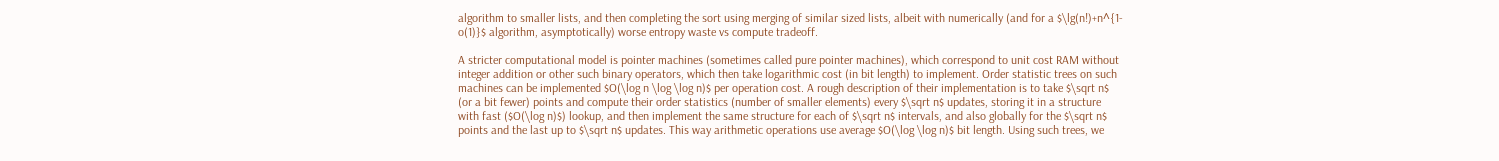algorithm to smaller lists, and then completing the sort using merging of similar sized lists, albeit with numerically (and for a $\lg(n!)+n^{1-o(1)}$ algorithm, asymptotically) worse entropy waste vs compute tradeoff.

A stricter computational model is pointer machines (sometimes called pure pointer machines), which correspond to unit cost RAM without integer addition or other such binary operators, which then take logarithmic cost (in bit length) to implement. Order statistic trees on such machines can be implemented $O(\log n \log \log n)$ per operation cost. A rough description of their implementation is to take $\sqrt n$ (or a bit fewer) points and compute their order statistics (number of smaller elements) every $\sqrt n$ updates, storing it in a structure with fast ($O(\log n)$) lookup, and then implement the same structure for each of $\sqrt n$ intervals, and also globally for the $\sqrt n$ points and the last up to $\sqrt n$ updates. This way arithmetic operations use average $O(\log \log n)$ bit length. Using such trees, we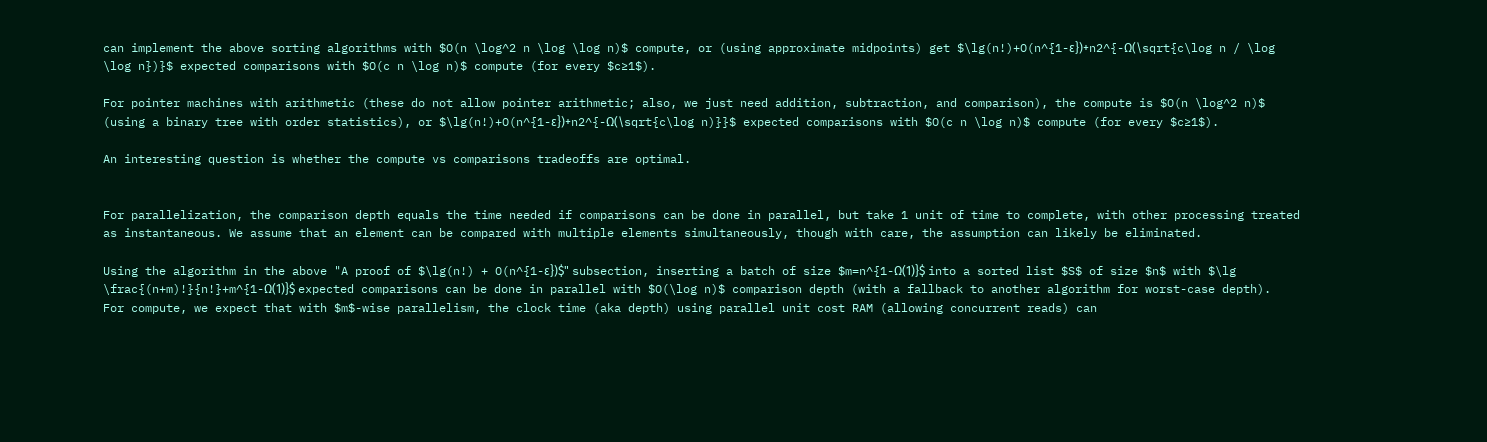can implement the above sorting algorithms with $O(n \log^2 n \log \log n)$ compute, or (using approximate midpoints) get $\lg(n!)+O(n^{1-ε})+n2^{-Ω(\sqrt{c\log n / \log \log n})}$ expected comparisons with $O(c n \log n)$ compute (for every $c≥1$).

For pointer machines with arithmetic (these do not allow pointer arithmetic; also, we just need addition, subtraction, and comparison), the compute is $O(n \log^2 n)$ (using a binary tree with order statistics), or $\lg(n!)+O(n^{1-ε})+n2^{-Ω(\sqrt{c\log n)}}$ expected comparisons with $O(c n \log n)$ compute (for every $c≥1$).

An interesting question is whether the compute vs comparisons tradeoffs are optimal.


For parallelization, the comparison depth equals the time needed if comparisons can be done in parallel, but take 1 unit of time to complete, with other processing treated as instantaneous. We assume that an element can be compared with multiple elements simultaneously, though with care, the assumption can likely be eliminated.

Using the algorithm in the above "A proof of $\lg(n!) + O(n^{1-ε})$" subsection, inserting a batch of size $m=n^{1-Ω(1)}$ into a sorted list $S$ of size $n$ with $\lg \frac{(n+m)!}{n!}+m^{1-Ω(1)}$ expected comparisons can be done in parallel with $O(\log n)$ comparison depth (with a fallback to another algorithm for worst-case depth). For compute, we expect that with $m$-wise parallelism, the clock time (aka depth) using parallel unit cost RAM (allowing concurrent reads) can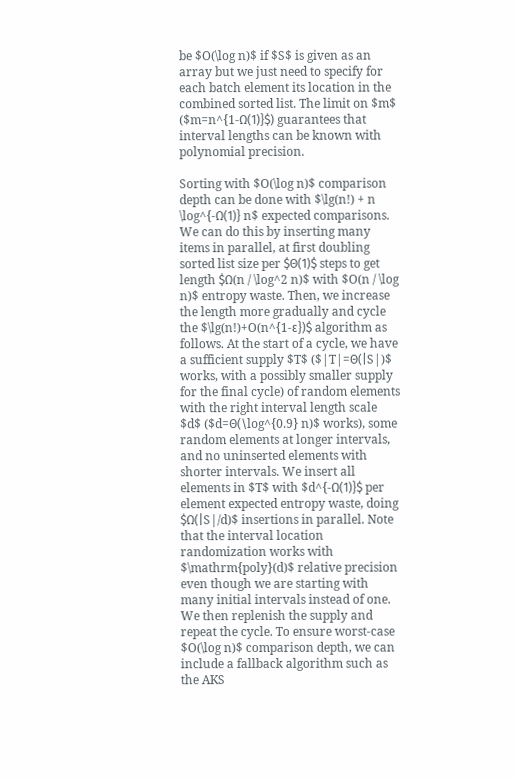be $O(\log n)$ if $S$ is given as an array but we just need to specify for each batch element its location in the combined sorted list. The limit on $m$ ($m=n^{1-Ω(1)}$) guarantees that interval lengths can be known with polynomial precision.

Sorting with $O(\log n)$ comparison depth can be done with $\lg(n!) + n \log^{-Ω(1)} n$ expected comparisons. We can do this by inserting many items in parallel, at first doubling sorted list size per $Θ(1)$ steps to get length $Ω(n / \log^2 n)$ with $O(n / \log n)$ entropy waste. Then, we increase the length more gradually and cycle the $\lg(n!)+O(n^{1-ε})$ algorithm as follows. At the start of a cycle, we have a sufficient supply $T$ ($|T|=Θ(|S|)$ works, with a possibly smaller supply for the final cycle) of random elements with the right interval length scale $d$ ($d=Θ(\log^{0.9} n)$ works), some random elements at longer intervals, and no uninserted elements with shorter intervals. We insert all elements in $T$ with $d^{-Ω(1)}$ per element expected entropy waste, doing $Ω(|S|/d)$ insertions in parallel. Note that the interval location randomization works with $\mathrm{poly}(d)$ relative precision even though we are starting with many initial intervals instead of one. We then replenish the supply and repeat the cycle. To ensure worst-case $O(\log n)$ comparison depth, we can include a fallback algorithm such as the AKS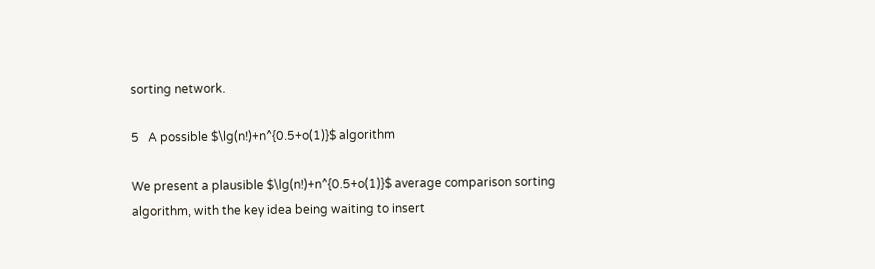sorting network.

5   A possible $\lg(n!)+n^{0.5+o(1)}$ algorithm

We present a plausible $\lg(n!)+n^{0.5+o(1)}$ average comparison sorting algorithm, with the key idea being waiting to insert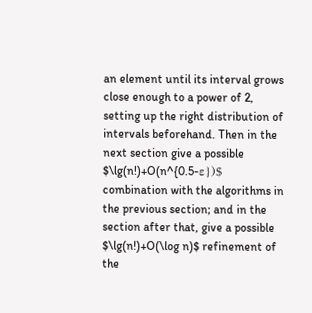an element until its interval grows close enough to a power of 2, setting up the right distribution of intervals beforehand. Then in the next section give a possible $\lg(n!)+O(n^{0.5-ε})$ combination with the algorithms in the previous section; and in the section after that, give a possible $\lg(n!)+O(\log n)$ refinement of the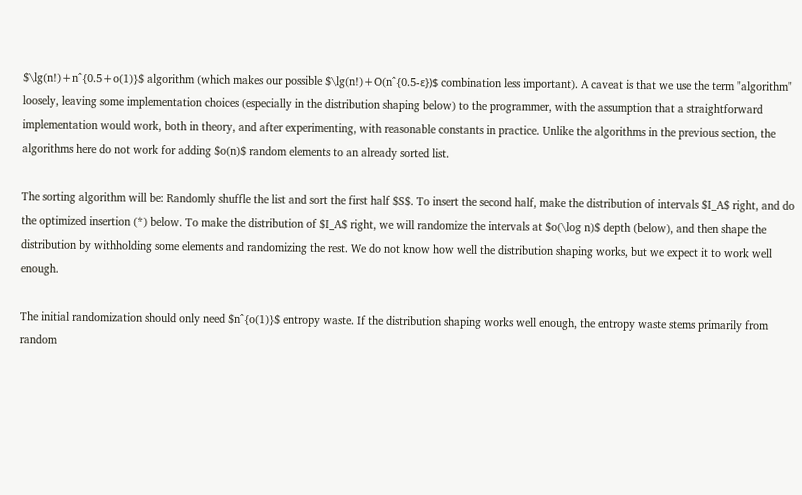$\lg(n!)+n^{0.5+o(1)}$ algorithm (which makes our possible $\lg(n!)+O(n^{0.5-ε})$ combination less important). A caveat is that we use the term "algorithm" loosely, leaving some implementation choices (especially in the distribution shaping below) to the programmer, with the assumption that a straightforward implementation would work, both in theory, and after experimenting, with reasonable constants in practice. Unlike the algorithms in the previous section, the algorithms here do not work for adding $o(n)$ random elements to an already sorted list.

The sorting algorithm will be: Randomly shuffle the list and sort the first half $S$. To insert the second half, make the distribution of intervals $I_A$ right, and do the optimized insertion (*) below. To make the distribution of $I_A$ right, we will randomize the intervals at $o(\log n)$ depth (below), and then shape the distribution by withholding some elements and randomizing the rest. We do not know how well the distribution shaping works, but we expect it to work well enough.

The initial randomization should only need $n^{o(1)}$ entropy waste. If the distribution shaping works well enough, the entropy waste stems primarily from random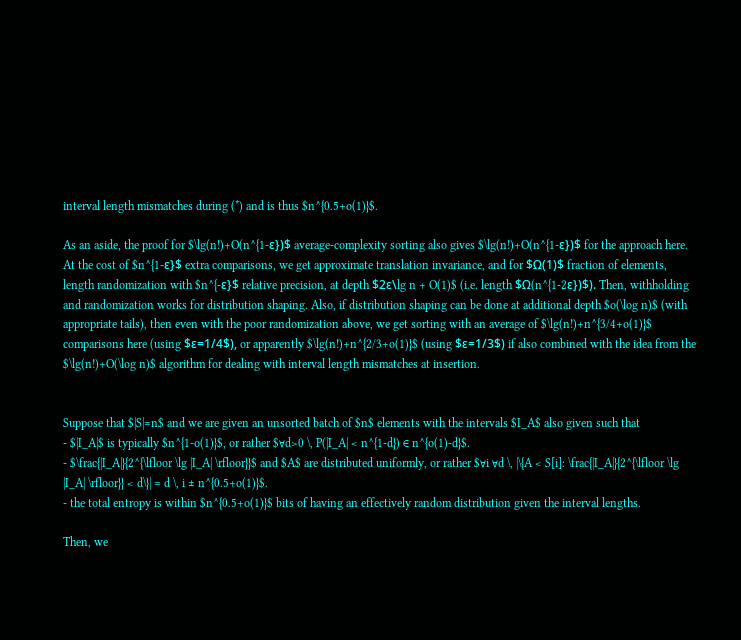interval length mismatches during (*) and is thus $n^{0.5+o(1)}$.

As an aside, the proof for $\lg(n!)+O(n^{1-ε})$ average-complexity sorting also gives $\lg(n!)+O(n^{1-ε})$ for the approach here. At the cost of $n^{1-ε}$ extra comparisons, we get approximate translation invariance, and for $Ω(1)$ fraction of elements, length randomization with $n^{-ε}$ relative precision, at depth $2ε\lg n + O(1)$ (i.e. length $Ω(n^{1-2ε})$). Then, withholding and randomization works for distribution shaping. Also, if distribution shaping can be done at additional depth $o(\log n)$ (with appropriate tails), then even with the poor randomization above, we get sorting with an average of $\lg(n!)+n^{3/4+o(1)}$ comparisons here (using $ε=1/4$), or apparently $\lg(n!)+n^{2/3+o(1)}$ (using $ε=1/3$) if also combined with the idea from the $\lg(n!)+O(\log n)$ algorithm for dealing with interval length mismatches at insertion.


Suppose that $|S|=n$ and we are given an unsorted batch of $n$ elements with the intervals $I_A$ also given such that
- $|I_A|$ is typically $n^{1-o(1)}$, or rather $∀d>0 \, P(|I_A| < n^{1-d}) ∈ n^{o(1)-d}$.
- $\frac{|I_A|}{2^{\lfloor \lg |I_A| \rfloor}}$ and $A$ are distributed uniformly, or rather $∀i ∀d \, |\{A < S[i]: \frac{|I_A|}{2^{\lfloor \lg |I_A| \rfloor}} < d\}| = d \, i ± n^{0.5+o(1)}$.
- the total entropy is within $n^{0.5+o(1)}$ bits of having an effectively random distribution given the interval lengths.

Then, we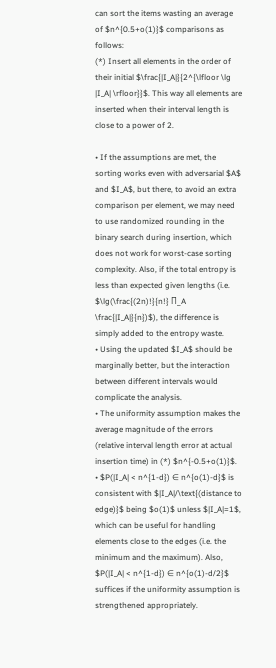can sort the items wasting an average of $n^{0.5+o(1)}$ comparisons as follows:
(*) Insert all elements in the order of their initial $\frac{|I_A|}{2^{\lfloor \lg |I_A| \rfloor}}$. This way all elements are inserted when their interval length is close to a power of 2.

• If the assumptions are met, the sorting works even with adversarial $A$ and $I_A$, but there, to avoid an extra comparison per element, we may need to use randomized rounding in the binary search during insertion, which does not work for worst-case sorting complexity. Also, if the total entropy is less than expected given lengths (i.e. $\lg(\frac{(2n)!}{n!} Π_A \frac{|I_A|}{n})$), the difference is simply added to the entropy waste.
• Using the updated $I_A$ should be marginally better, but the interaction between different intervals would complicate the analysis.
• The uniformity assumption makes the average magnitude of the errors (relative interval length error at actual insertion time) in (*) $n^{-0.5+o(1)}$.
• $P(|I_A| < n^{1-d}) ∈ n^{o(1)-d}$ is consistent with $|I_A|/\text{(distance to edge)}$ being $o(1)$ unless $|I_A|=1$, which can be useful for handling elements close to the edges (i.e. the minimum and the maximum). Also, $P(|I_A| < n^{1-d}) ∈ n^{o(1)-d/2}$ suffices if the uniformity assumption is strengthened appropriately.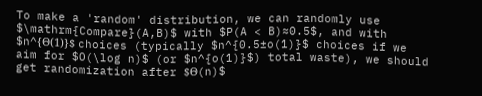To make a 'random' distribution, we can randomly use $\mathrm{Compare}(A,B)$ with $P(A < B)≈0.5$, and with $n^{Θ(1)}$ choices (typically $n^{0.5±o(1)}$ choices if we aim for $O(\log n)$ (or $n^{o(1)}$) total waste), we should get randomization after $Θ(n)$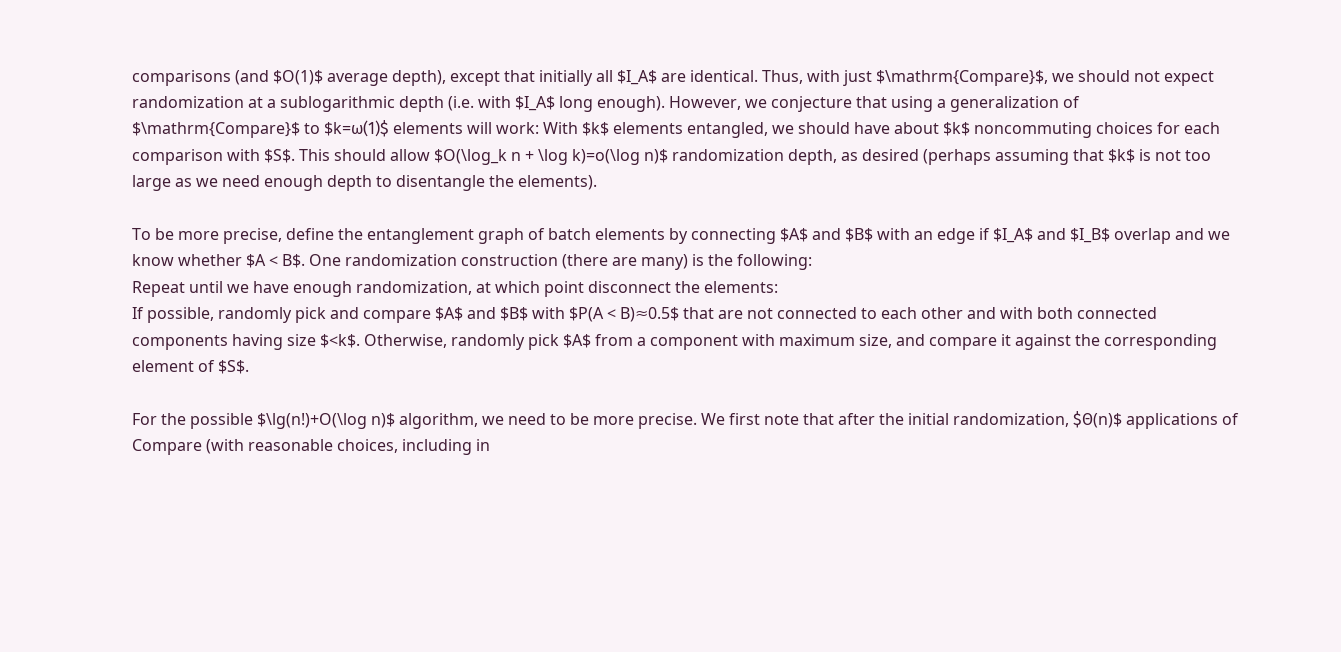comparisons (and $O(1)$ average depth), except that initially all $I_A$ are identical. Thus, with just $\mathrm{Compare}$, we should not expect randomization at a sublogarithmic depth (i.e. with $I_A$ long enough). However, we conjecture that using a generalization of $\mathrm{Compare}$ to $k=ω(1)$ elements will work: With $k$ elements entangled, we should have about $k$ noncommuting choices for each comparison with $S$. This should allow $O(\log_k n + \log k)=o(\log n)$ randomization depth, as desired (perhaps assuming that $k$ is not too large as we need enough depth to disentangle the elements).

To be more precise, define the entanglement graph of batch elements by connecting $A$ and $B$ with an edge if $I_A$ and $I_B$ overlap and we know whether $A < B$. One randomization construction (there are many) is the following:
Repeat until we have enough randomization, at which point disconnect the elements:
If possible, randomly pick and compare $A$ and $B$ with $P(A < B)≈0.5$ that are not connected to each other and with both connected components having size $<k$. Otherwise, randomly pick $A$ from a component with maximum size, and compare it against the corresponding element of $S$.

For the possible $\lg(n!)+O(\log n)$ algorithm, we need to be more precise. We first note that after the initial randomization, $Θ(n)$ applications of Compare (with reasonable choices, including in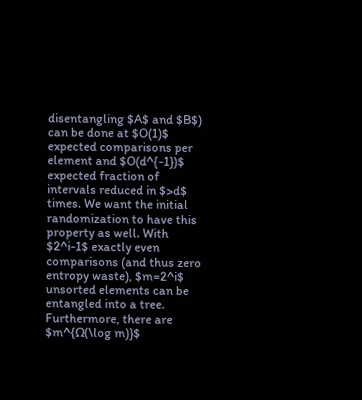disentangling $A$ and $B$) can be done at $O(1)$ expected comparisons per element and $O(d^{-1})$ expected fraction of intervals reduced in $>d$ times. We want the initial randomization to have this property as well. With $2^i-1$ exactly even comparisons (and thus zero entropy waste), $m=2^i$ unsorted elements can be entangled into a tree. Furthermore, there are $m^{Ω(\log m)}$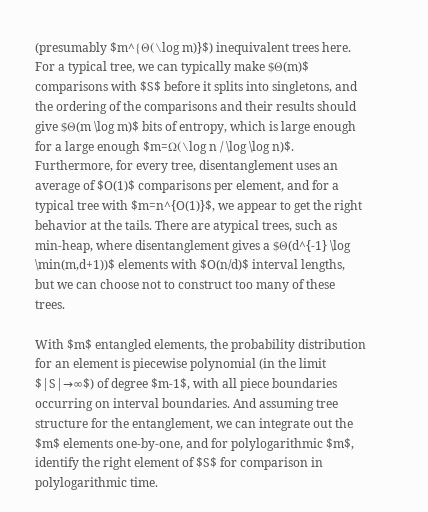(presumably $m^{Θ(\log m)}$) inequivalent trees here. For a typical tree, we can typically make $Θ(m)$ comparisons with $S$ before it splits into singletons, and the ordering of the comparisons and their results should give $Θ(m \log m)$ bits of entropy, which is large enough for a large enough $m=Ω(\log n / \log \log n)$. Furthermore, for every tree, disentanglement uses an average of $O(1)$ comparisons per element, and for a typical tree with $m=n^{O(1)}$, we appear to get the right behavior at the tails. There are atypical trees, such as min-heap, where disentanglement gives a $Θ(d^{-1} \log \min(m,d+1))$ elements with $O(n/d)$ interval lengths, but we can choose not to construct too many of these trees.

With $m$ entangled elements, the probability distribution for an element is piecewise polynomial (in the limit $|S|→∞$) of degree $m-1$, with all piece boundaries occurring on interval boundaries. And assuming tree structure for the entanglement, we can integrate out the $m$ elements one-by-one, and for polylogarithmic $m$, identify the right element of $S$ for comparison in polylogarithmic time.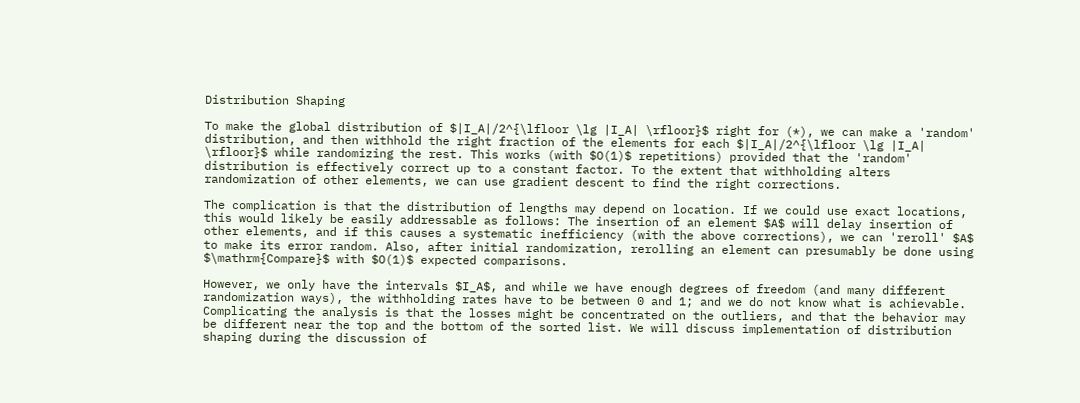Distribution Shaping

To make the global distribution of $|I_A|/2^{\lfloor \lg |I_A| \rfloor}$ right for (*), we can make a 'random' distribution, and then withhold the right fraction of the elements for each $|I_A|/2^{\lfloor \lg |I_A| \rfloor}$ while randomizing the rest. This works (with $O(1)$ repetitions) provided that the 'random' distribution is effectively correct up to a constant factor. To the extent that withholding alters randomization of other elements, we can use gradient descent to find the right corrections.

The complication is that the distribution of lengths may depend on location. If we could use exact locations, this would likely be easily addressable as follows: The insertion of an element $A$ will delay insertion of other elements, and if this causes a systematic inefficiency (with the above corrections), we can 'reroll' $A$ to make its error random. Also, after initial randomization, rerolling an element can presumably be done using $\mathrm{Compare}$ with $O(1)$ expected comparisons.

However, we only have the intervals $I_A$, and while we have enough degrees of freedom (and many different randomization ways), the withholding rates have to be between 0 and 1; and we do not know what is achievable. Complicating the analysis is that the losses might be concentrated on the outliers, and that the behavior may be different near the top and the bottom of the sorted list. We will discuss implementation of distribution shaping during the discussion of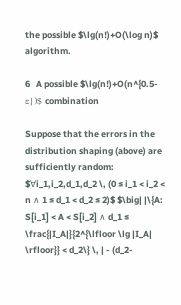the possible $\lg(n!)+O(\log n)$ algorithm.

6   A possible $\lg(n!)+O(n^{0.5-ε})$ combination

Suppose that the errors in the distribution shaping (above) are sufficiently random:
$∀i_1,i_2,d_1,d_2 \, (0 ≤ i_1 < i_2 < n ∧ 1 ≤ d_1 < d_2 ≤ 2)$ $\big| |\{A: S[i_1] < A < S[i_2] ∧ d_1 ≤ \frac{|I_A|}{2^{\lfloor \lg |I_A| \rfloor}} < d_2\} \, | - (d_2-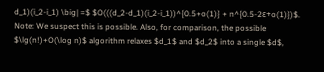d_1)(i_2-i_1) \big| =$ $O(((d_2-d_1)(i_2-i_1))^{0.5+o(1)} + n^{0.5-2ε+o(1)})$.
Note: We suspect this is possible. Also, for comparison, the possible $\lg(n!)+O(\log n)$ algorithm relaxes $d_1$ and $d_2$ into a single $d$,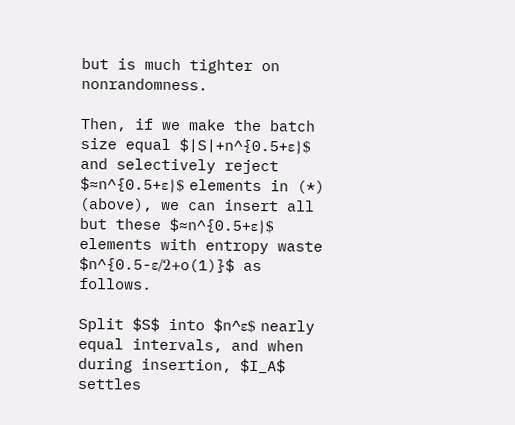but is much tighter on nonrandomness.

Then, if we make the batch size equal $|S|+n^{0.5+ε}$ and selectively reject $≈n^{0.5+ε}$ elements in (*) (above), we can insert all but these $≈n^{0.5+ε}$ elements with entropy waste $n^{0.5-ε/2+o(1)}$ as follows.

Split $S$ into $n^ε$ nearly equal intervals, and when during insertion, $I_A$ settles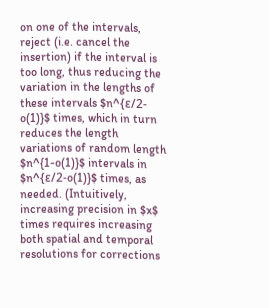on one of the intervals, reject (i.e. cancel the insertion) if the interval is too long, thus reducing the variation in the lengths of these intervals $n^{ε/2-o(1)}$ times, which in turn reduces the length variations of random length $n^{1-o(1)}$ intervals in $n^{ε/2-o(1)}$ times, as needed. (Intuitively, increasing precision in $x$ times requires increasing both spatial and temporal resolutions for corrections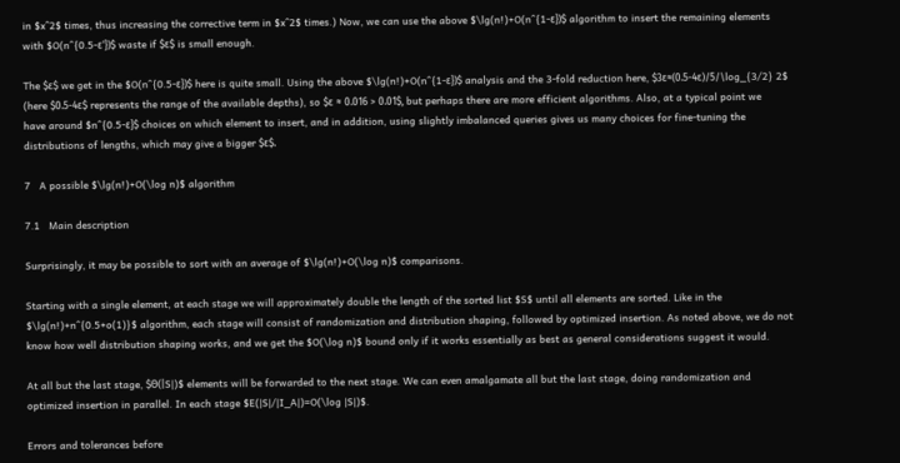in $x^2$ times, thus increasing the corrective term in $x^2$ times.) Now, we can use the above $\lg(n!)+O(n^{1-ε})$ algorithm to insert the remaining elements with $O(n^{0.5-ε'})$ waste if $ε$ is small enough.

The $ε$ we get in the $O(n^{0.5-ε})$ here is quite small. Using the above $\lg(n!)+O(n^{1-ε})$ analysis and the 3-fold reduction here, $3ε≈(0.5-4ε)/5/\log_{3/2} 2$ (here $0.5-4ε$ represents the range of the available depths), so $ε ≈ 0.016 > 0.01$, but perhaps there are more efficient algorithms. Also, at a typical point we have around $n^{0.5-ε}$ choices on which element to insert, and in addition, using slightly imbalanced queries gives us many choices for fine-tuning the distributions of lengths, which may give a bigger $ε$.

7   A possible $\lg(n!)+O(\log n)$ algorithm

7.1   Main description

Surprisingly, it may be possible to sort with an average of $\lg(n!)+O(\log n)$ comparisons.

Starting with a single element, at each stage we will approximately double the length of the sorted list $S$ until all elements are sorted. Like in the $\lg(n!)+n^{0.5+o(1)}$ algorithm, each stage will consist of randomization and distribution shaping, followed by optimized insertion. As noted above, we do not know how well distribution shaping works, and we get the $O(\log n)$ bound only if it works essentially as best as general considerations suggest it would.

At all but the last stage, $Θ(|S|)$ elements will be forwarded to the next stage. We can even amalgamate all but the last stage, doing randomization and optimized insertion in parallel. In each stage $E(|S|/|I_A|)=O(\log |S|)$.

Errors and tolerances before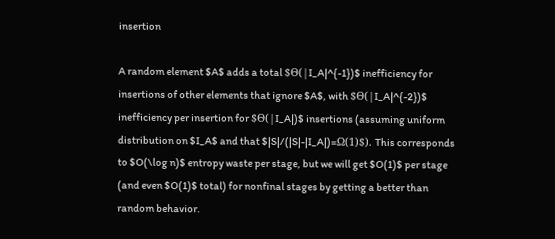insertion

A random element $A$ adds a total $Θ(|I_A|^{-1})$ inefficiency for insertions of other elements that ignore $A$, with $Θ(|I_A|^{-2})$ inefficiency per insertion for $Θ(|I_A|)$ insertions (assuming uniform distribution on $I_A$ and that $|S|/(|S|-|I_A|)=Ω(1)$). This corresponds to $O(\log n)$ entropy waste per stage, but we will get $O(1)$ per stage (and even $O(1)$ total) for nonfinal stages by getting a better than random behavior.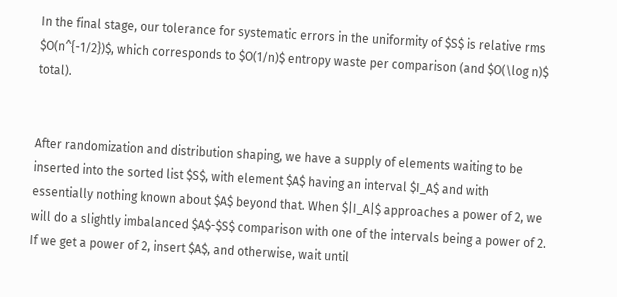In the final stage, our tolerance for systematic errors in the uniformity of $S$ is relative rms $O(n^{-1/2})$, which corresponds to $O(1/n)$ entropy waste per comparison (and $O(\log n)$ total).


After randomization and distribution shaping, we have a supply of elements waiting to be inserted into the sorted list $S$, with element $A$ having an interval $I_A$ and with essentially nothing known about $A$ beyond that. When $|I_A|$ approaches a power of 2, we will do a slightly imbalanced $A$-$S$ comparison with one of the intervals being a power of 2. If we get a power of 2, insert $A$, and otherwise, wait until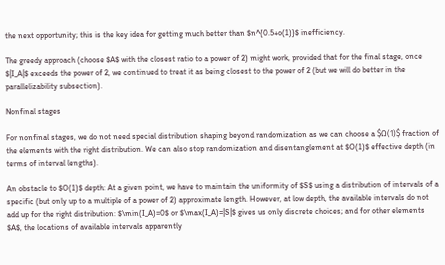the next opportunity; this is the key idea for getting much better than $n^{0.5+o(1)}$ inefficiency.

The greedy approach (choose $A$ with the closest ratio to a power of 2) might work, provided that for the final stage, once $|I_A|$ exceeds the power of 2, we continued to treat it as being closest to the power of 2 (but we will do better in the parallelizability subsection).

Nonfinal stages

For nonfinal stages, we do not need special distribution shaping beyond randomization as we can choose a $Ω(1)$ fraction of the elements with the right distribution. We can also stop randomization and disentanglement at $O(1)$ effective depth (in terms of interval lengths).

An obstacle to $O(1)$ depth: At a given point, we have to maintain the uniformity of $S$ using a distribution of intervals of a specific (but only up to a multiple of a power of 2) approximate length. However, at low depth, the available intervals do not add up for the right distribution: $\min(I_A)=0$ or $\max(I_A)=|S|$ gives us only discrete choices; and for other elements $A$, the locations of available intervals apparently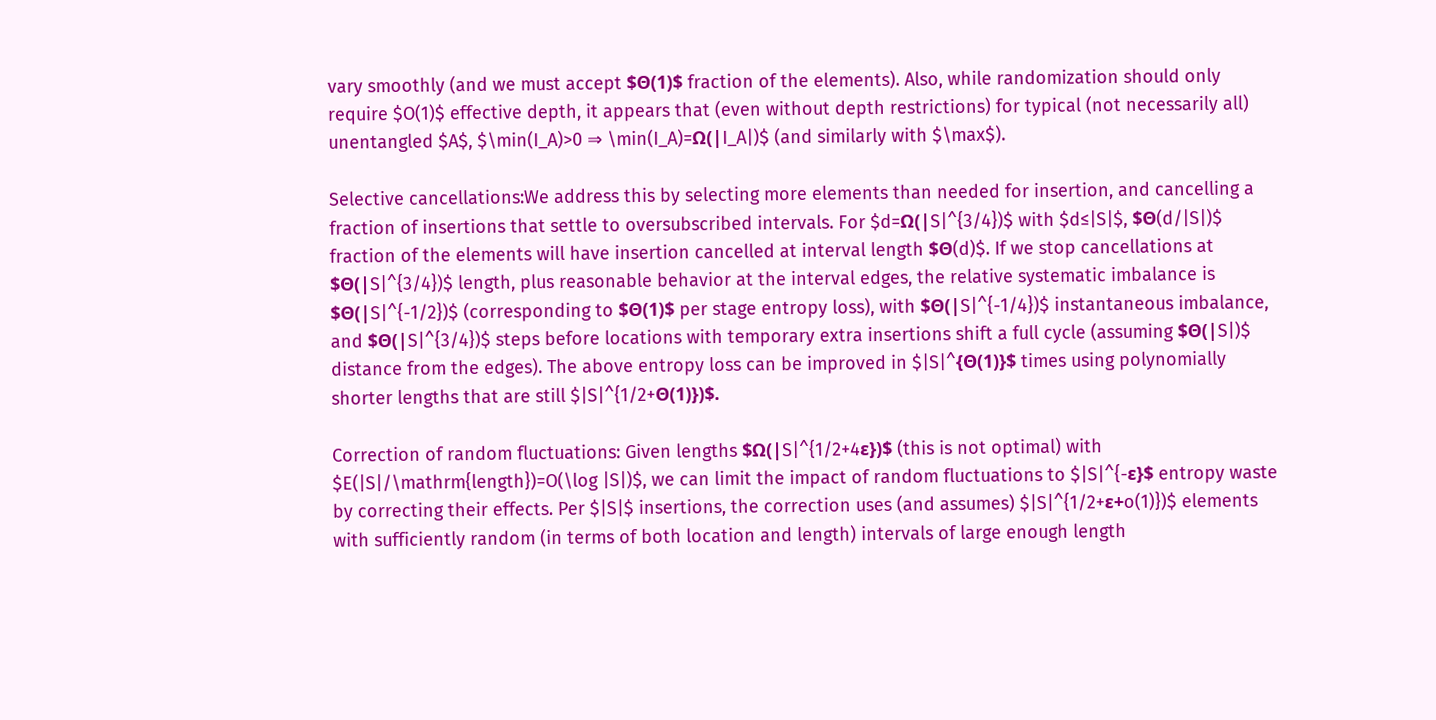vary smoothly (and we must accept $Θ(1)$ fraction of the elements). Also, while randomization should only require $O(1)$ effective depth, it appears that (even without depth restrictions) for typical (not necessarily all) unentangled $A$, $\min(I_A)>0 ⇒ \min(I_A)=Ω(|I_A|)$ (and similarly with $\max$).

Selective cancellations:We address this by selecting more elements than needed for insertion, and cancelling a fraction of insertions that settle to oversubscribed intervals. For $d=Ω(|S|^{3/4})$ with $d≤|S|$, $Θ(d/|S|)$ fraction of the elements will have insertion cancelled at interval length $Θ(d)$. If we stop cancellations at $Θ(|S|^{3/4})$ length, plus reasonable behavior at the interval edges, the relative systematic imbalance is $Θ(|S|^{-1/2})$ (corresponding to $Θ(1)$ per stage entropy loss), with $Θ(|S|^{-1/4})$ instantaneous imbalance, and $Θ(|S|^{3/4})$ steps before locations with temporary extra insertions shift a full cycle (assuming $Θ(|S|)$ distance from the edges). The above entropy loss can be improved in $|S|^{Θ(1)}$ times using polynomially shorter lengths that are still $|S|^{1/2+Θ(1)})$.

Correction of random fluctuations: Given lengths $Ω(|S|^{1/2+4ε})$ (this is not optimal) with $E(|S|/\mathrm{length})=O(\log |S|)$, we can limit the impact of random fluctuations to $|S|^{-ε}$ entropy waste by correcting their effects. Per $|S|$ insertions, the correction uses (and assumes) $|S|^{1/2+ε+o(1)})$ elements with sufficiently random (in terms of both location and length) intervals of large enough length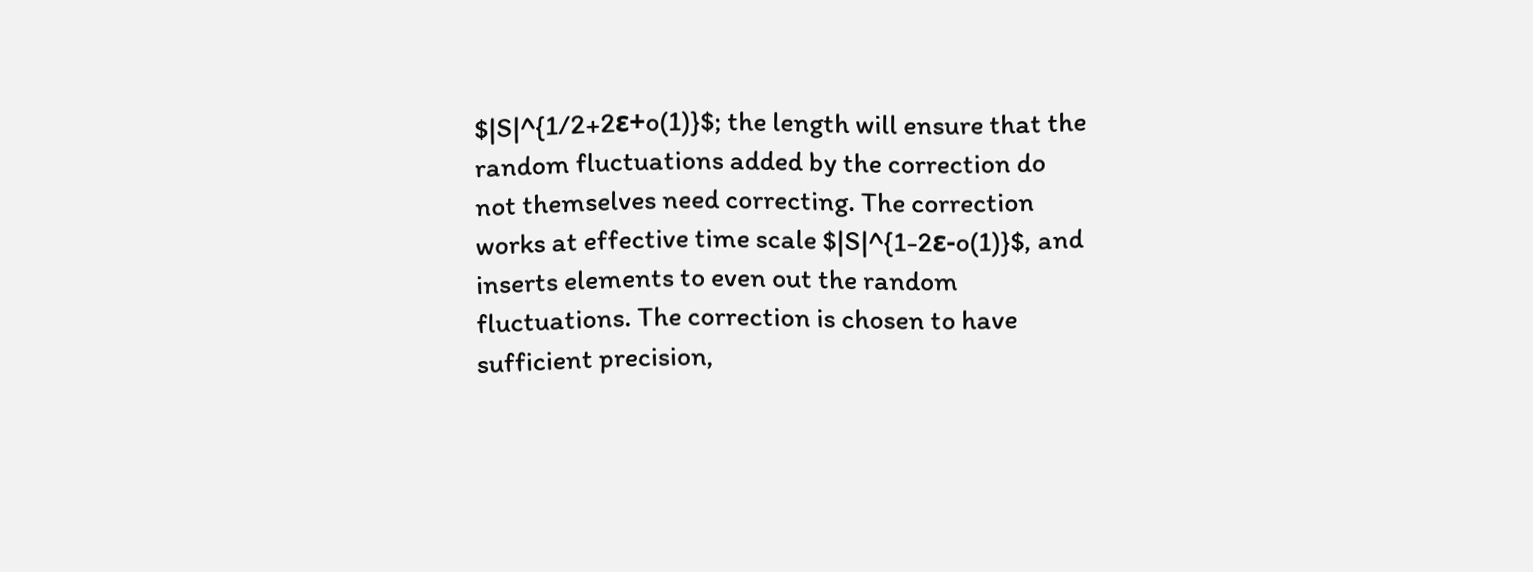$|S|^{1/2+2ε+o(1)}$; the length will ensure that the random fluctuations added by the correction do not themselves need correcting. The correction works at effective time scale $|S|^{1-2ε-o(1)}$, and inserts elements to even out the random fluctuations. The correction is chosen to have sufficient precision,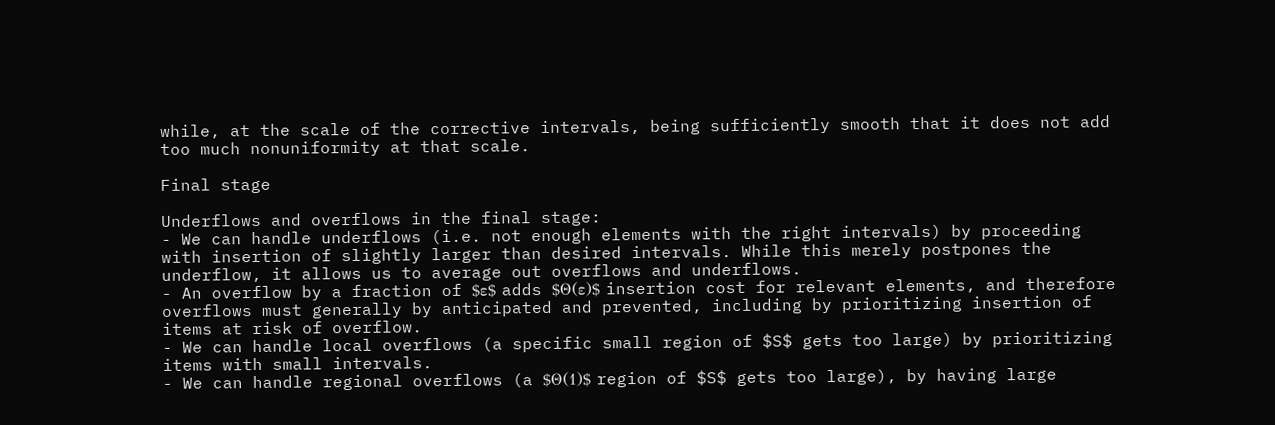while, at the scale of the corrective intervals, being sufficiently smooth that it does not add too much nonuniformity at that scale.

Final stage

Underflows and overflows in the final stage:
- We can handle underflows (i.e. not enough elements with the right intervals) by proceeding with insertion of slightly larger than desired intervals. While this merely postpones the underflow, it allows us to average out overflows and underflows.
- An overflow by a fraction of $ε$ adds $Θ(ε)$ insertion cost for relevant elements, and therefore overflows must generally by anticipated and prevented, including by prioritizing insertion of items at risk of overflow.
- We can handle local overflows (a specific small region of $S$ gets too large) by prioritizing items with small intervals.
- We can handle regional overflows (a $Θ(1)$ region of $S$ gets too large), by having large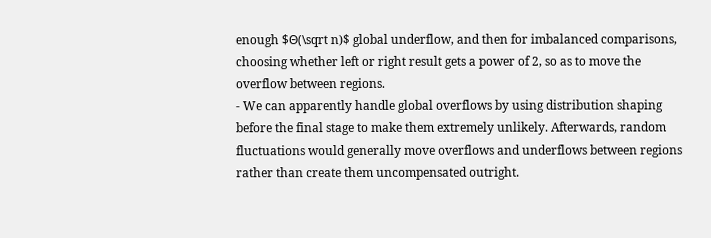enough $Θ(\sqrt n)$ global underflow, and then for imbalanced comparisons, choosing whether left or right result gets a power of 2, so as to move the overflow between regions.
- We can apparently handle global overflows by using distribution shaping before the final stage to make them extremely unlikely. Afterwards, random fluctuations would generally move overflows and underflows between regions rather than create them uncompensated outright.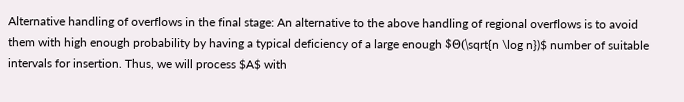Alternative handling of overflows in the final stage: An alternative to the above handling of regional overflows is to avoid them with high enough probability by having a typical deficiency of a large enough $Θ(\sqrt{n \log n})$ number of suitable intervals for insertion. Thus, we will process $A$ with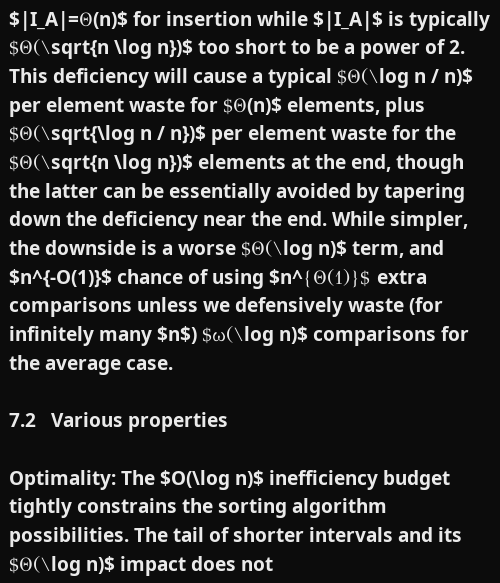$|I_A|=Θ(n)$ for insertion while $|I_A|$ is typically $Θ(\sqrt{n \log n})$ too short to be a power of 2. This deficiency will cause a typical $Θ(\log n / n)$ per element waste for $Θ(n)$ elements, plus $Θ(\sqrt{\log n / n})$ per element waste for the $Θ(\sqrt{n \log n})$ elements at the end, though the latter can be essentially avoided by tapering down the deficiency near the end. While simpler, the downside is a worse $Θ(\log n)$ term, and $n^{-O(1)}$ chance of using $n^{Θ(1)}$ extra comparisons unless we defensively waste (for infinitely many $n$) $ω(\log n)$ comparisons for the average case.

7.2   Various properties

Optimality: The $O(\log n)$ inefficiency budget tightly constrains the sorting algorithm possibilities. The tail of shorter intervals and its $Θ(\log n)$ impact does not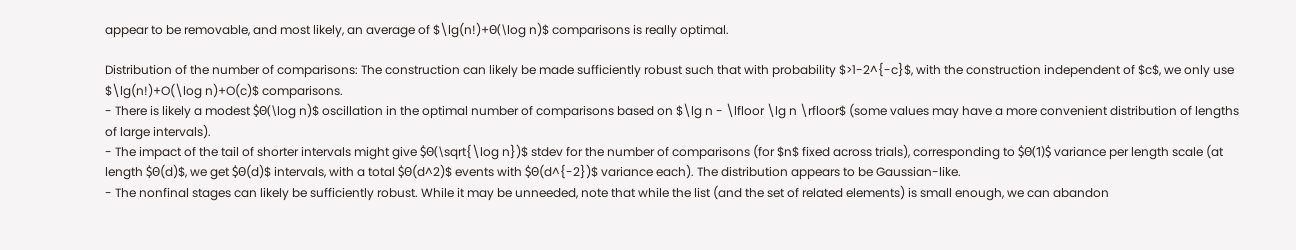appear to be removable, and most likely, an average of $\lg(n!)+Θ(\log n)$ comparisons is really optimal.

Distribution of the number of comparisons: The construction can likely be made sufficiently robust such that with probability $>1-2^{-c}$, with the construction independent of $c$, we only use $\lg(n!)+O(\log n)+O(c)$ comparisons.
- There is likely a modest $Θ(\log n)$ oscillation in the optimal number of comparisons based on $\lg n - \lfloor \lg n \rfloor$ (some values may have a more convenient distribution of lengths of large intervals).
- The impact of the tail of shorter intervals might give $Θ(\sqrt{\log n})$ stdev for the number of comparisons (for $n$ fixed across trials), corresponding to $Θ(1)$ variance per length scale (at length $Θ(d)$, we get $Θ(d)$ intervals, with a total $Θ(d^2)$ events with $Θ(d^{-2})$ variance each). The distribution appears to be Gaussian-like.
- The nonfinal stages can likely be sufficiently robust. While it may be unneeded, note that while the list (and the set of related elements) is small enough, we can abandon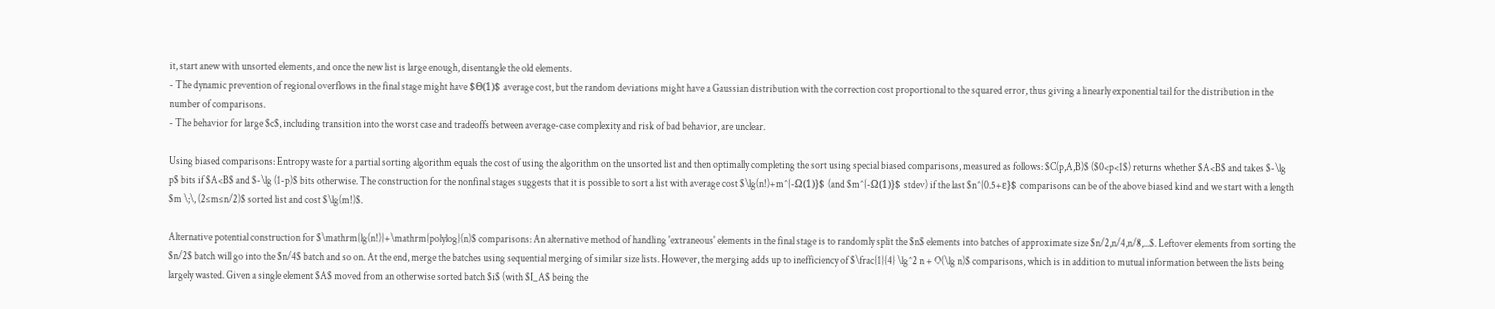it, start anew with unsorted elements, and once the new list is large enough, disentangle the old elements.
- The dynamic prevention of regional overflows in the final stage might have $Θ(1)$ average cost, but the random deviations might have a Gaussian distribution with the correction cost proportional to the squared error, thus giving a linearly exponential tail for the distribution in the number of comparisons.
- The behavior for large $c$, including transition into the worst case and tradeoffs between average-case complexity and risk of bad behavior, are unclear.

Using biased comparisons: Entropy waste for a partial sorting algorithm equals the cost of using the algorithm on the unsorted list and then optimally completing the sort using special biased comparisons, measured as follows: $C(p,A,B)$ ($0<p<1$) returns whether $A<B$ and takes $-\lg p$ bits if $A<B$ and $-\lg (1-p)$ bits otherwise. The construction for the nonfinal stages suggests that it is possible to sort a list with average cost $\lg(n!)+m^{-Ω(1)}$ (and $m^{-Ω(1)}$ stdev) if the last $n^{0.5+ε}$ comparisons can be of the above biased kind and we start with a length $m \;\, (2≤m≤n/2)$ sorted list and cost $\lg(m!)$.

Alternative potential construction for $\mathrm{lg(n!)}+\mathrm{polylog}(n)$ comparisons: An alternative method of handling 'extraneous' elements in the final stage is to randomly split the $n$ elements into batches of approximate size $n/2,n/4,n/8,...$. Leftover elements from sorting the $n/2$ batch will go into the $n/4$ batch and so on. At the end, merge the batches using sequential merging of similar size lists. However, the merging adds up to inefficiency of $\frac{1}{4} \lg^2 n + O(\lg n)$ comparisons, which is in addition to mutual information between the lists being largely wasted. Given a single element $A$ moved from an otherwise sorted batch $i$ (with $I_A$ being the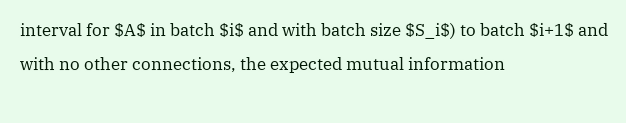interval for $A$ in batch $i$ and with batch size $S_i$) to batch $i+1$ and with no other connections, the expected mutual information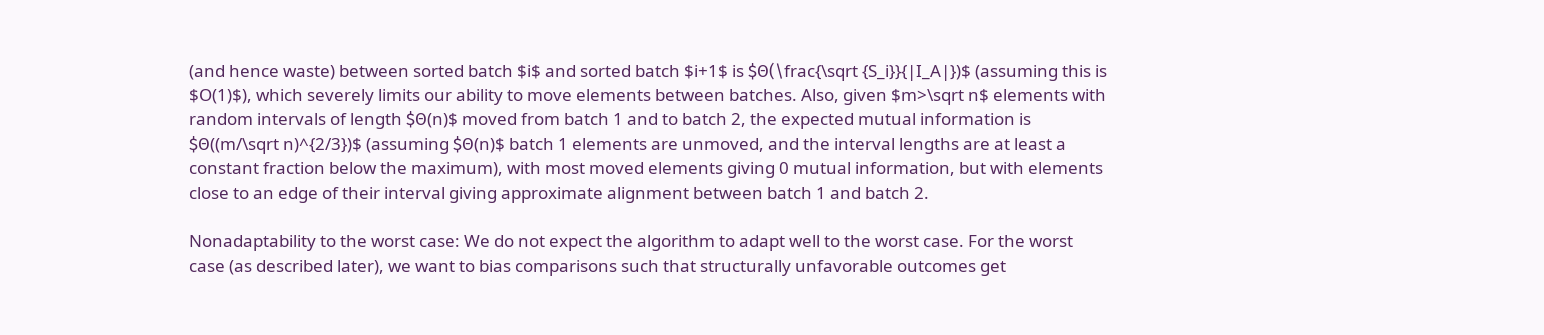(and hence waste) between sorted batch $i$ and sorted batch $i+1$ is $Θ(\frac{\sqrt {S_i}}{|I_A|})$ (assuming this is $O(1)$), which severely limits our ability to move elements between batches. Also, given $m>\sqrt n$ elements with random intervals of length $Θ(n)$ moved from batch 1 and to batch 2, the expected mutual information is $Θ((m/\sqrt n)^{2/3})$ (assuming $Θ(n)$ batch 1 elements are unmoved, and the interval lengths are at least a constant fraction below the maximum), with most moved elements giving 0 mutual information, but with elements close to an edge of their interval giving approximate alignment between batch 1 and batch 2.

Nonadaptability to the worst case: We do not expect the algorithm to adapt well to the worst case. For the worst case (as described later), we want to bias comparisons such that structurally unfavorable outcomes get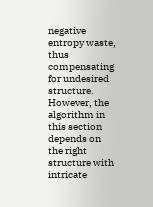negative entropy waste, thus compensating for undesired structure. However, the algorithm in this section depends on the right structure with intricate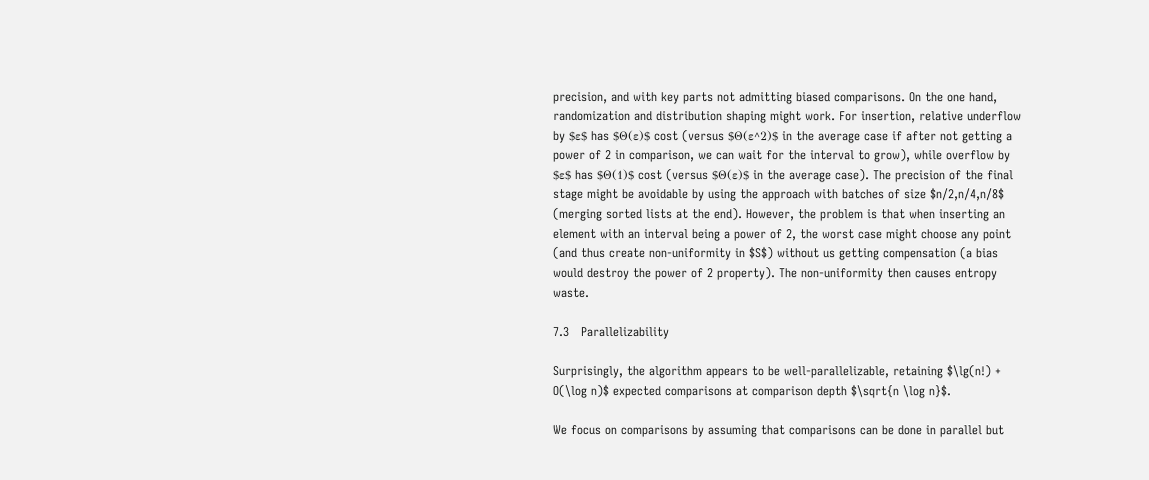precision, and with key parts not admitting biased comparisons. On the one hand, randomization and distribution shaping might work. For insertion, relative underflow by $ε$ has $Θ(ε)$ cost (versus $Θ(ε^2)$ in the average case if after not getting a power of 2 in comparison, we can wait for the interval to grow), while overflow by $ε$ has $Θ(1)$ cost (versus $Θ(ε)$ in the average case). The precision of the final stage might be avoidable by using the approach with batches of size $n/2,n/4,n/8$ (merging sorted lists at the end). However, the problem is that when inserting an element with an interval being a power of 2, the worst case might choose any point (and thus create non-uniformity in $S$) without us getting compensation (a bias would destroy the power of 2 property). The non-uniformity then causes entropy waste.

7.3   Parallelizability

Surprisingly, the algorithm appears to be well-parallelizable, retaining $\lg(n!) + O(\log n)$ expected comparisons at comparison depth $\sqrt{n \log n}$.

We focus on comparisons by assuming that comparisons can be done in parallel but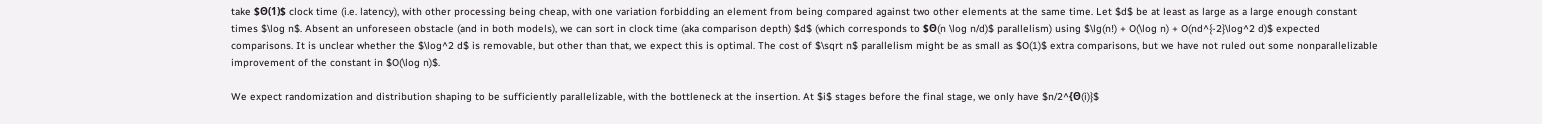take $Θ(1)$ clock time (i.e. latency), with other processing being cheap, with one variation forbidding an element from being compared against two other elements at the same time. Let $d$ be at least as large as a large enough constant times $\log n$. Absent an unforeseen obstacle (and in both models), we can sort in clock time (aka comparison depth) $d$ (which corresponds to $Θ(n \log n/d)$ parallelism) using $\lg(n!) + O(\log n) + O(nd^{-2}\log^2 d)$ expected comparisons. It is unclear whether the $\log^2 d$ is removable, but other than that, we expect this is optimal. The cost of $\sqrt n$ parallelism might be as small as $O(1)$ extra comparisons, but we have not ruled out some nonparallelizable improvement of the constant in $O(\log n)$.

We expect randomization and distribution shaping to be sufficiently parallelizable, with the bottleneck at the insertion. At $i$ stages before the final stage, we only have $n/2^{Θ(i)}$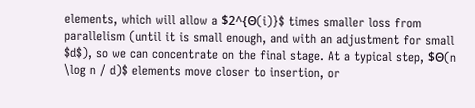elements, which will allow a $2^{Θ(i)}$ times smaller loss from parallelism (until it is small enough, and with an adjustment for small $d$), so we can concentrate on the final stage. At a typical step, $Θ(n \log n / d)$ elements move closer to insertion, or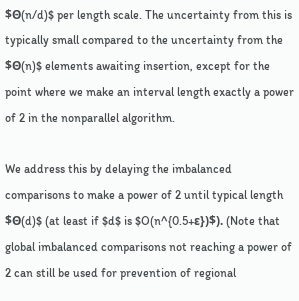$Θ(n/d)$ per length scale. The uncertainty from this is typically small compared to the uncertainty from the $Θ(n)$ elements awaiting insertion, except for the point where we make an interval length exactly a power of 2 in the nonparallel algorithm.

We address this by delaying the imbalanced comparisons to make a power of 2 until typical length $Θ(d)$ (at least if $d$ is $O(n^{0.5+ε})$). (Note that global imbalanced comparisons not reaching a power of 2 can still be used for prevention of regional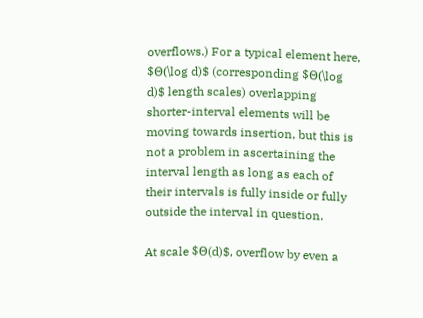overflows.) For a typical element here, $Θ(\log d)$ (corresponding $Θ(\log d)$ length scales) overlapping shorter-interval elements will be moving towards insertion, but this is not a problem in ascertaining the interval length as long as each of their intervals is fully inside or fully outside the interval in question.

At scale $Θ(d)$, overflow by even a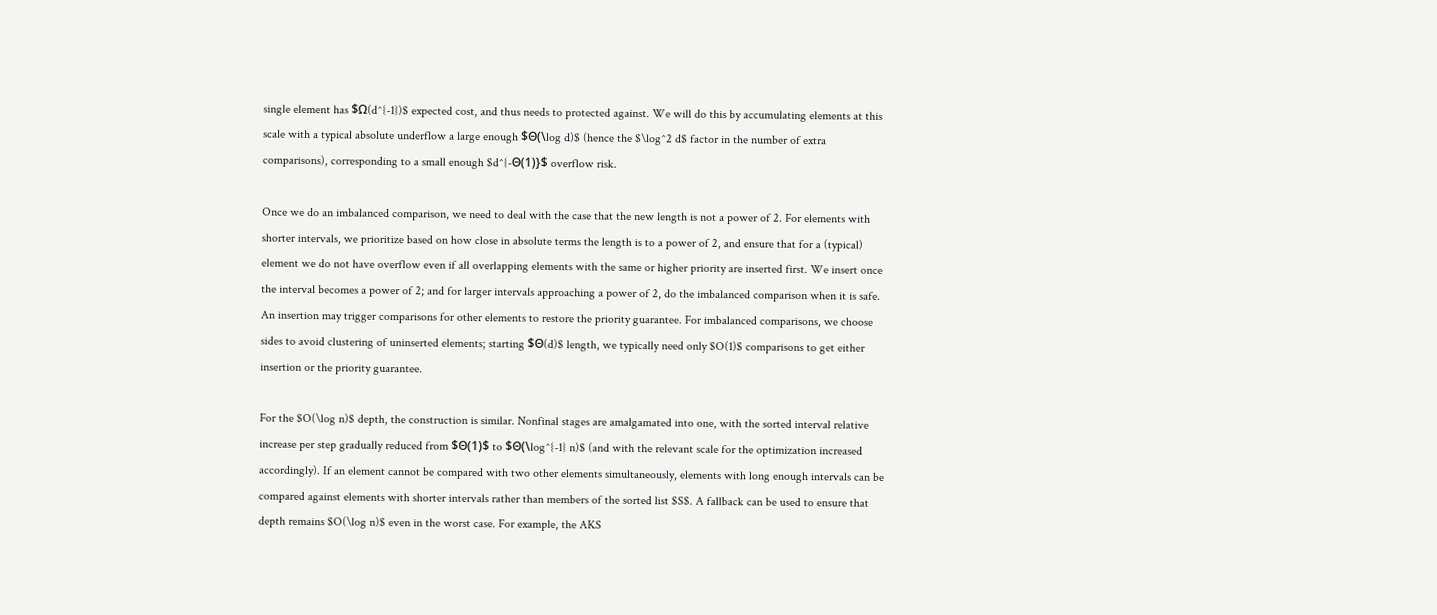single element has $Ω(d^{-1})$ expected cost, and thus needs to protected against. We will do this by accumulating elements at this scale with a typical absolute underflow a large enough $Θ(\log d)$ (hence the $\log^2 d$ factor in the number of extra comparisons), corresponding to a small enough $d^{-Θ(1)}$ overflow risk.

Once we do an imbalanced comparison, we need to deal with the case that the new length is not a power of 2. For elements with shorter intervals, we prioritize based on how close in absolute terms the length is to a power of 2, and ensure that for a (typical) element we do not have overflow even if all overlapping elements with the same or higher priority are inserted first. We insert once the interval becomes a power of 2; and for larger intervals approaching a power of 2, do the imbalanced comparison when it is safe. An insertion may trigger comparisons for other elements to restore the priority guarantee. For imbalanced comparisons, we choose sides to avoid clustering of uninserted elements; starting $Θ(d)$ length, we typically need only $O(1)$ comparisons to get either insertion or the priority guarantee.

For the $O(\log n)$ depth, the construction is similar. Nonfinal stages are amalgamated into one, with the sorted interval relative increase per step gradually reduced from $Θ(1)$ to $Θ(\log^{-1} n)$ (and with the relevant scale for the optimization increased accordingly). If an element cannot be compared with two other elements simultaneously, elements with long enough intervals can be compared against elements with shorter intervals rather than members of the sorted list $S$. A fallback can be used to ensure that depth remains $O(\log n)$ even in the worst case. For example, the AKS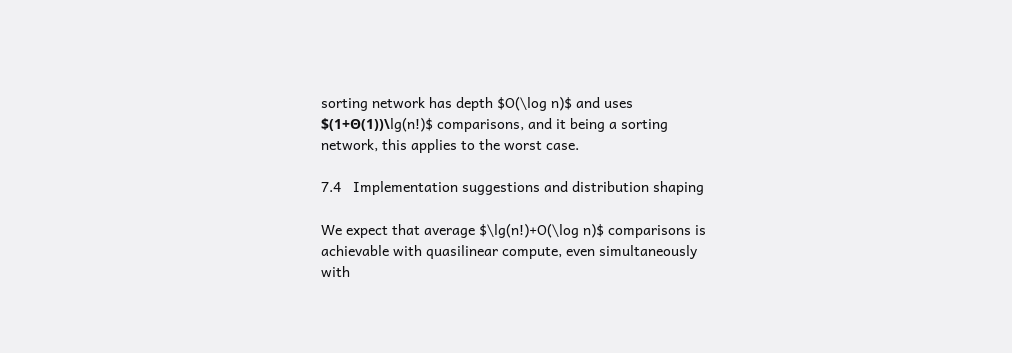sorting network has depth $O(\log n)$ and uses $(1+Θ(1))\lg(n!)$ comparisons, and it being a sorting network, this applies to the worst case.

7.4   Implementation suggestions and distribution shaping

We expect that average $\lg(n!)+O(\log n)$ comparisons is achievable with quasilinear compute, even simultaneously with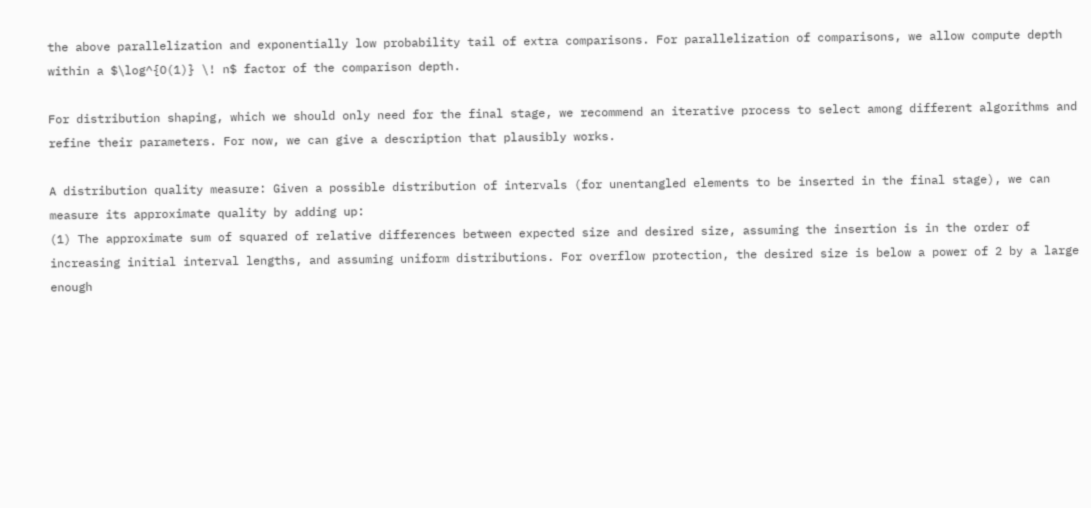the above parallelization and exponentially low probability tail of extra comparisons. For parallelization of comparisons, we allow compute depth within a $\log^{O(1)} \! n$ factor of the comparison depth.

For distribution shaping, which we should only need for the final stage, we recommend an iterative process to select among different algorithms and refine their parameters. For now, we can give a description that plausibly works.

A distribution quality measure: Given a possible distribution of intervals (for unentangled elements to be inserted in the final stage), we can measure its approximate quality by adding up:
(1) The approximate sum of squared of relative differences between expected size and desired size, assuming the insertion is in the order of increasing initial interval lengths, and assuming uniform distributions. For overflow protection, the desired size is below a power of 2 by a large enough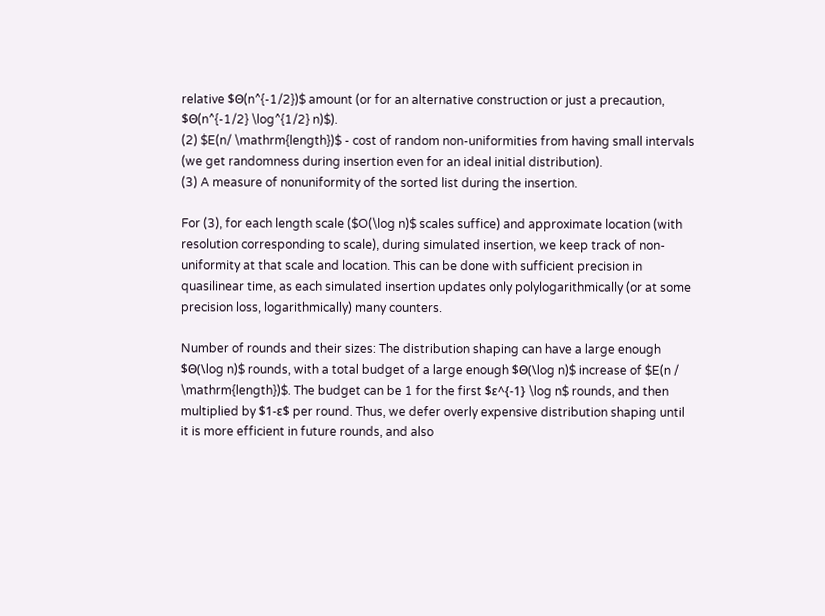relative $Θ(n^{-1/2})$ amount (or for an alternative construction or just a precaution, $Θ(n^{-1/2} \log^{1/2} n)$).
(2) $E(n/ \mathrm{length})$ - cost of random non-uniformities from having small intervals (we get randomness during insertion even for an ideal initial distribution).
(3) A measure of nonuniformity of the sorted list during the insertion.

For (3), for each length scale ($O(\log n)$ scales suffice) and approximate location (with resolution corresponding to scale), during simulated insertion, we keep track of non-uniformity at that scale and location. This can be done with sufficient precision in quasilinear time, as each simulated insertion updates only polylogarithmically (or at some precision loss, logarithmically) many counters.

Number of rounds and their sizes: The distribution shaping can have a large enough $Θ(\log n)$ rounds, with a total budget of a large enough $Θ(\log n)$ increase of $E(n / \mathrm{length})$. The budget can be 1 for the first $ε^{-1} \log n$ rounds, and then multiplied by $1-ε$ per round. Thus, we defer overly expensive distribution shaping until it is more efficient in future rounds, and also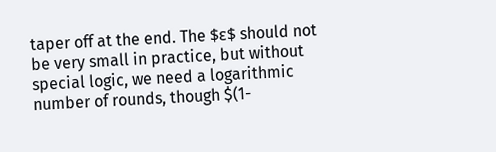taper off at the end. The $ε$ should not be very small in practice, but without special logic, we need a logarithmic number of rounds, though $(1-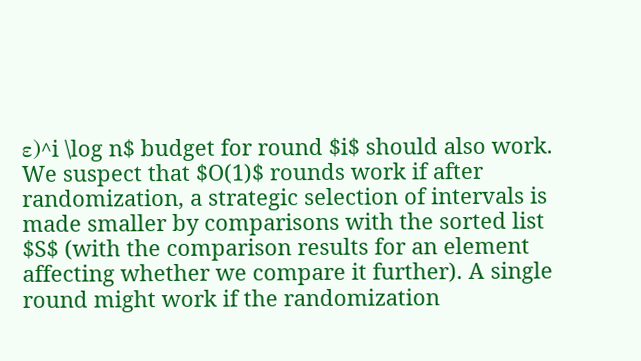ε)^i \log n$ budget for round $i$ should also work. We suspect that $O(1)$ rounds work if after randomization, a strategic selection of intervals is made smaller by comparisons with the sorted list $S$ (with the comparison results for an element affecting whether we compare it further). A single round might work if the randomization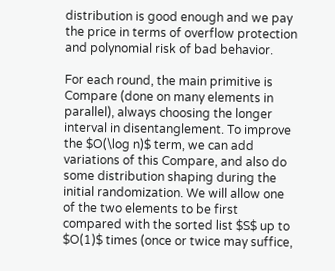distribution is good enough and we pay the price in terms of overflow protection and polynomial risk of bad behavior.

For each round, the main primitive is Compare (done on many elements in parallel), always choosing the longer interval in disentanglement. To improve the $O(\log n)$ term, we can add variations of this Compare, and also do some distribution shaping during the initial randomization. We will allow one of the two elements to be first compared with the sorted list $S$ up to $O(1)$ times (once or twice may suffice,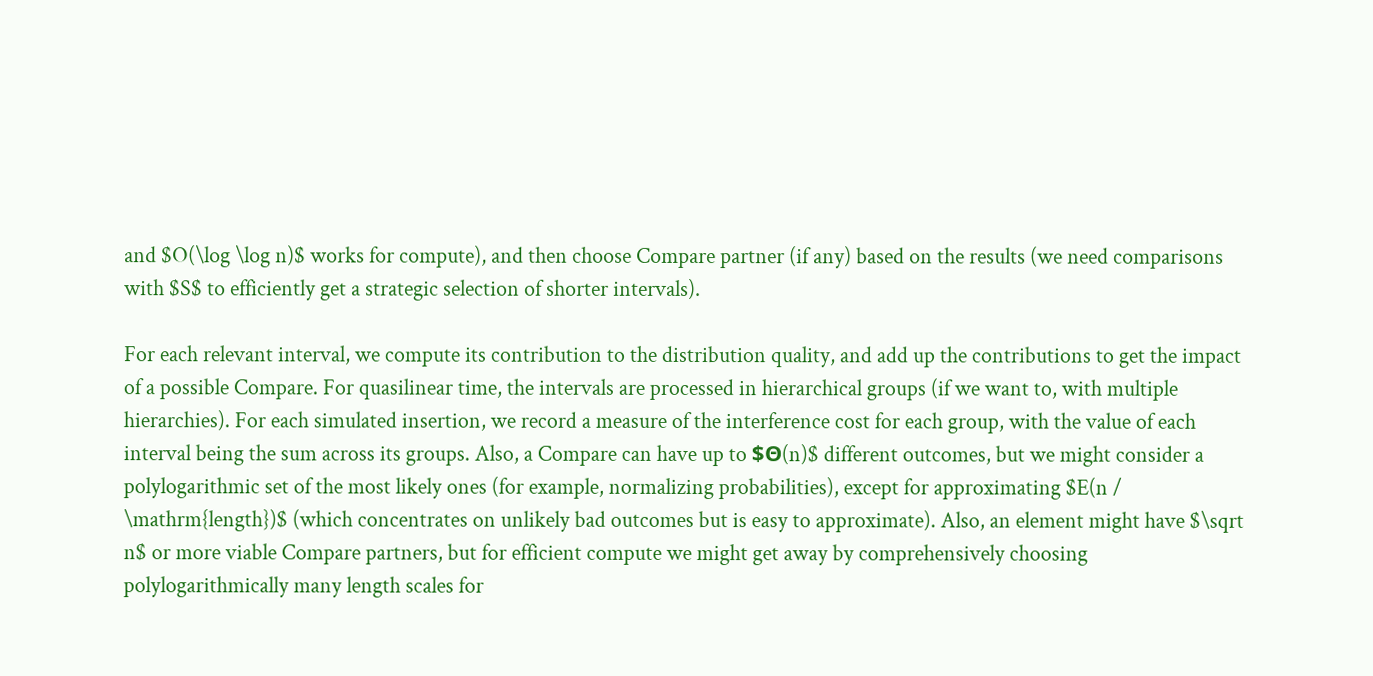and $O(\log \log n)$ works for compute), and then choose Compare partner (if any) based on the results (we need comparisons with $S$ to efficiently get a strategic selection of shorter intervals).

For each relevant interval, we compute its contribution to the distribution quality, and add up the contributions to get the impact of a possible Compare. For quasilinear time, the intervals are processed in hierarchical groups (if we want to, with multiple hierarchies). For each simulated insertion, we record a measure of the interference cost for each group, with the value of each interval being the sum across its groups. Also, a Compare can have up to $Θ(n)$ different outcomes, but we might consider a polylogarithmic set of the most likely ones (for example, normalizing probabilities), except for approximating $E(n / \mathrm{length})$ (which concentrates on unlikely bad outcomes but is easy to approximate). Also, an element might have $\sqrt n$ or more viable Compare partners, but for efficient compute we might get away by comprehensively choosing polylogarithmically many length scales for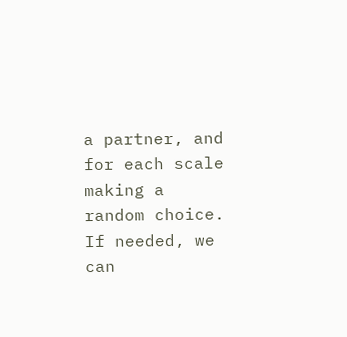a partner, and for each scale making a random choice. If needed, we can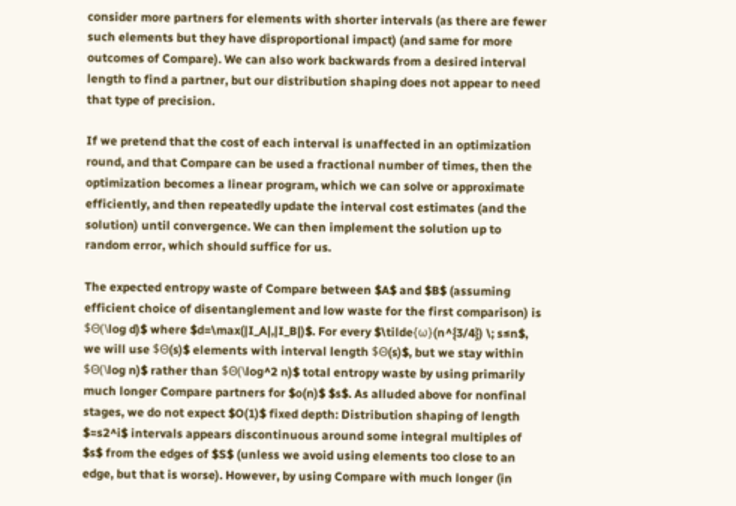consider more partners for elements with shorter intervals (as there are fewer such elements but they have disproportional impact) (and same for more outcomes of Compare). We can also work backwards from a desired interval length to find a partner, but our distribution shaping does not appear to need that type of precision.

If we pretend that the cost of each interval is unaffected in an optimization round, and that Compare can be used a fractional number of times, then the optimization becomes a linear program, which we can solve or approximate efficiently, and then repeatedly update the interval cost estimates (and the solution) until convergence. We can then implement the solution up to random error, which should suffice for us.

The expected entropy waste of Compare between $A$ and $B$ (assuming efficient choice of disentanglement and low waste for the first comparison) is $Θ(\log d)$ where $d=\max(|I_A|,|I_B|)$. For every $\tilde{ω}(n^{3/4}) \; s≤n$, we will use $Θ(s)$ elements with interval length $Θ(s)$, but we stay within $Θ(\log n)$ rather than $Θ(\log^2 n)$ total entropy waste by using primarily much longer Compare partners for $o(n)$ $s$. As alluded above for nonfinal stages, we do not expect $O(1)$ fixed depth: Distribution shaping of length $≈s2^i$ intervals appears discontinuous around some integral multiples of $s$ from the edges of $S$ (unless we avoid using elements too close to an edge, but that is worse). However, by using Compare with much longer (in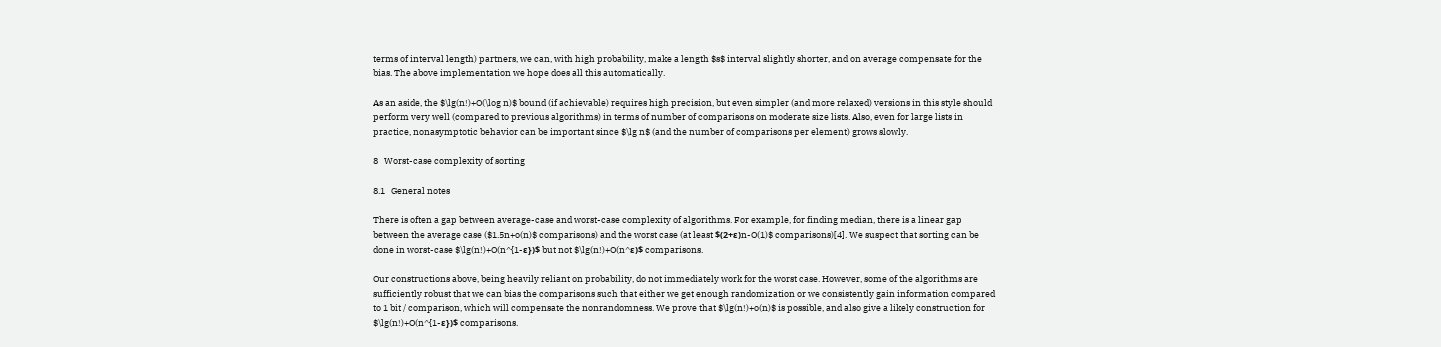terms of interval length) partners, we can, with high probability, make a length $s$ interval slightly shorter, and on average compensate for the bias. The above implementation we hope does all this automatically.

As an aside, the $\lg(n!)+O(\log n)$ bound (if achievable) requires high precision, but even simpler (and more relaxed) versions in this style should perform very well (compared to previous algorithms) in terms of number of comparisons on moderate size lists. Also, even for large lists in practice, nonasymptotic behavior can be important since $\lg n$ (and the number of comparisons per element) grows slowly.

8   Worst-case complexity of sorting

8.1   General notes

There is often a gap between average-case and worst-case complexity of algorithms. For example, for finding median, there is a linear gap between the average case ($1.5n+o(n)$ comparisons) and the worst case (at least $(2+ε)n-O(1)$ comparisons)[4]. We suspect that sorting can be done in worst-case $\lg(n!)+O(n^{1-ε})$ but not $\lg(n!)+O(n^ε)$ comparisons.

Our constructions above, being heavily reliant on probability, do not immediately work for the worst case. However, some of the algorithms are sufficiently robust that we can bias the comparisons such that either we get enough randomization or we consistently gain information compared to 1 bit / comparison, which will compensate the nonrandomness. We prove that $\lg(n!)+o(n)$ is possible, and also give a likely construction for $\lg(n!)+O(n^{1-ε})$ comparisons.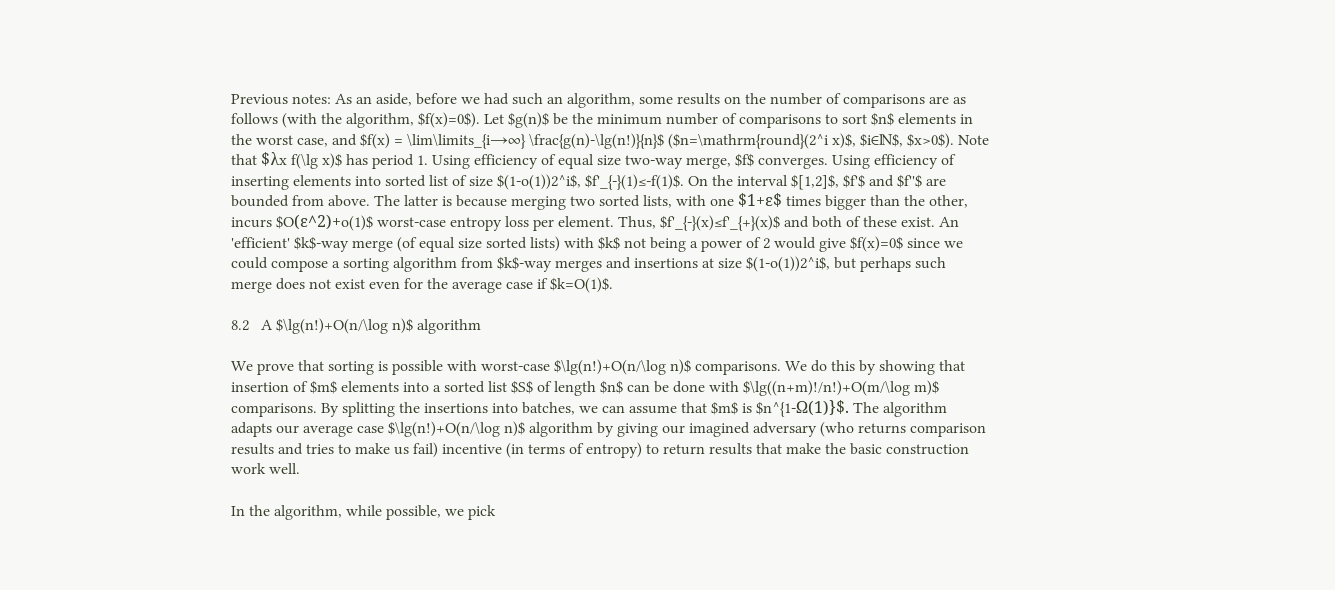Previous notes: As an aside, before we had such an algorithm, some results on the number of comparisons are as follows (with the algorithm, $f(x)=0$). Let $g(n)$ be the minimum number of comparisons to sort $n$ elements in the worst case, and $f(x) = \lim\limits_{i→∞} \frac{g(n)-\lg(n!)}{n}$ ($n=\mathrm{round}(2^i x)$, $i∈ℕ$, $x>0$). Note that $λx f(\lg x)$ has period 1. Using efficiency of equal size two-way merge, $f$ converges. Using efficiency of inserting elements into sorted list of size $(1-o(1))2^i$, $f'_{-}(1)≤-f(1)$. On the interval $[1,2]$, $f'$ and $f''$ are bounded from above. The latter is because merging two sorted lists, with one $1+ε$ times bigger than the other, incurs $O(ε^2)+o(1)$ worst-case entropy loss per element. Thus, $f'_{-}(x)≤f'_{+}(x)$ and both of these exist. An 'efficient' $k$-way merge (of equal size sorted lists) with $k$ not being a power of 2 would give $f(x)=0$ since we could compose a sorting algorithm from $k$-way merges and insertions at size $(1-o(1))2^i$, but perhaps such merge does not exist even for the average case if $k=O(1)$.

8.2   A $\lg(n!)+O(n/\log n)$ algorithm

We prove that sorting is possible with worst-case $\lg(n!)+O(n/\log n)$ comparisons. We do this by showing that insertion of $m$ elements into a sorted list $S$ of length $n$ can be done with $\lg((n+m)!/n!)+O(m/\log m)$ comparisons. By splitting the insertions into batches, we can assume that $m$ is $n^{1-Ω(1)}$. The algorithm adapts our average case $\lg(n!)+O(n/\log n)$ algorithm by giving our imagined adversary (who returns comparison results and tries to make us fail) incentive (in terms of entropy) to return results that make the basic construction work well.

In the algorithm, while possible, we pick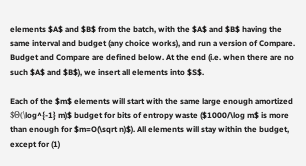elements $A$ and $B$ from the batch, with the $A$ and $B$ having the same interval and budget (any choice works), and run a version of Compare. Budget and Compare are defined below. At the end (i.e. when there are no such $A$ and $B$), we insert all elements into $S$.

Each of the $m$ elements will start with the same large enough amortized $Θ(\log^{-1} m)$ budget for bits of entropy waste ($1000/\log m$ is more than enough for $m=O(\sqrt n)$). All elements will stay within the budget, except for (1)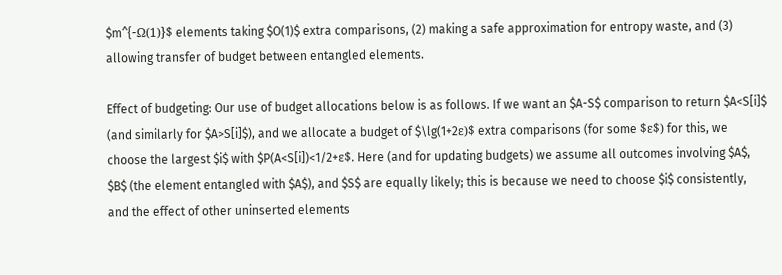$m^{-Ω(1)}$ elements taking $O(1)$ extra comparisons, (2) making a safe approximation for entropy waste, and (3) allowing transfer of budget between entangled elements.

Effect of budgeting: Our use of budget allocations below is as follows. If we want an $A-S$ comparison to return $A<S[i]$ (and similarly for $A>S[i]$), and we allocate a budget of $\lg(1+2ε)$ extra comparisons (for some $ε$) for this, we choose the largest $i$ with $P(A<S[i])<1/2+ε$. Here (and for updating budgets) we assume all outcomes involving $A$, $B$ (the element entangled with $A$), and $S$ are equally likely; this is because we need to choose $i$ consistently, and the effect of other uninserted elements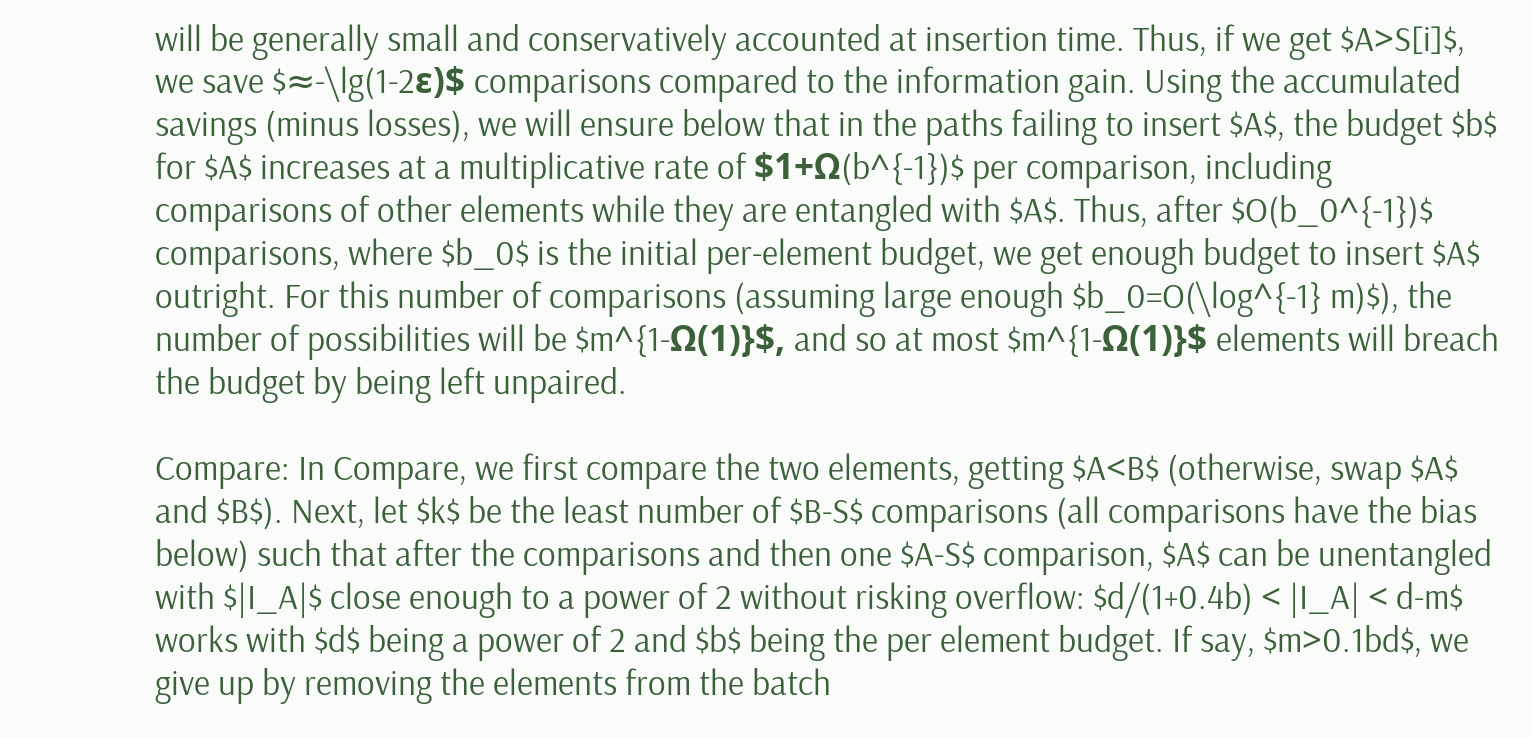will be generally small and conservatively accounted at insertion time. Thus, if we get $A>S[i]$, we save $≈-\lg(1-2ε)$ comparisons compared to the information gain. Using the accumulated savings (minus losses), we will ensure below that in the paths failing to insert $A$, the budget $b$ for $A$ increases at a multiplicative rate of $1+Ω(b^{-1})$ per comparison, including comparisons of other elements while they are entangled with $A$. Thus, after $O(b_0^{-1})$ comparisons, where $b_0$ is the initial per-element budget, we get enough budget to insert $A$ outright. For this number of comparisons (assuming large enough $b_0=O(\log^{-1} m)$), the number of possibilities will be $m^{1-Ω(1)}$, and so at most $m^{1-Ω(1)}$ elements will breach the budget by being left unpaired.

Compare: In Compare, we first compare the two elements, getting $A<B$ (otherwise, swap $A$ and $B$). Next, let $k$ be the least number of $B-S$ comparisons (all comparisons have the bias below) such that after the comparisons and then one $A-S$ comparison, $A$ can be unentangled with $|I_A|$ close enough to a power of 2 without risking overflow: $d/(1+0.4b) < |I_A| < d-m$ works with $d$ being a power of 2 and $b$ being the per element budget. If say, $m>0.1bd$, we give up by removing the elements from the batch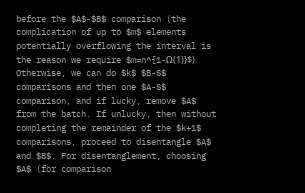before the $A$-$B$ comparison (the complication of up to $m$ elements potentially overflowing the interval is the reason we require $m=n^{1-Ω(1)}$). Otherwise, we can do $k$ $B-S$ comparisons and then one $A-S$ comparison, and if lucky, remove $A$ from the batch. If unlucky, then without completing the remainder of the $k+1$ comparisons, proceed to disentangle $A$ and $B$. For disentanglement, choosing $A$ (for comparison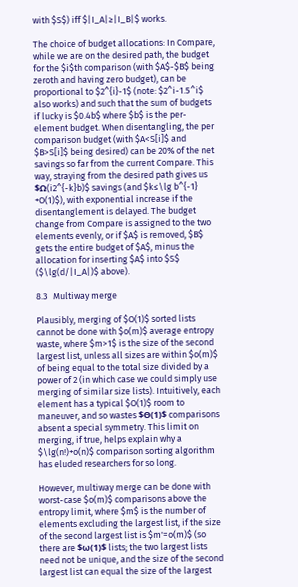with $S$) iff $|I_A|≥|I_B|$ works.

The choice of budget allocations: In Compare, while we are on the desired path, the budget for the $i$th comparison (with $A$-$B$ being zeroth and having zero budget), can be proportional to $2^{i}-1$ (note: $2^i-1.5^i$ also works) and such that the sum of budgets if lucky is $0.4b$ where $b$ is the per-element budget. When disentangling, the per comparison budget (with $A<S[i]$ and $B>S[i]$ being desired) can be 20% of the net savings so far from the current Compare. This way, straying from the desired path gives us $Ω(i2^{-k}b)$ savings (and $k≤\lg b^{-1} +O(1)$), with exponential increase if the disentanglement is delayed. The budget change from Compare is assigned to the two elements evenly, or if $A$ is removed, $B$ gets the entire budget of $A$, minus the allocation for inserting $A$ into $S$ ($\lg(d/|I_A|)$ above).

8.3   Multiway merge

Plausibly, merging of $O(1)$ sorted lists cannot be done with $o(m)$ average entropy waste, where $m>1$ is the size of the second largest list, unless all sizes are within $o(m)$ of being equal to the total size divided by a power of 2 (in which case we could simply use merging of similar size lists). Intuitively, each element has a typical $O(1)$ room to maneuver, and so wastes $Θ(1)$ comparisons absent a special symmetry. This limit on merging, if true, helps explain why a $\lg(n!)+o(n)$ comparison sorting algorithm has eluded researchers for so long.

However, multiway merge can be done with worst-case $o(m)$ comparisons above the entropy limit, where $m$ is the number of elements excluding the largest list, if the size of the second largest list is $m'=o(m)$ (so there are $ω(1)$ lists; the two largest lists need not be unique, and the size of the second largest list can equal the size of the largest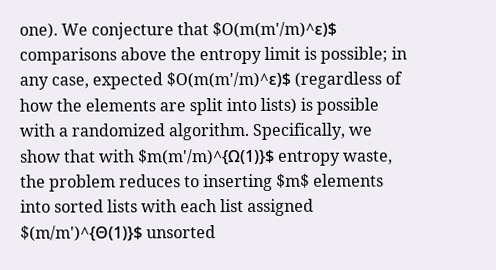one). We conjecture that $O(m(m'/m)^ε)$ comparisons above the entropy limit is possible; in any case, expected $O(m(m'/m)^ε)$ (regardless of how the elements are split into lists) is possible with a randomized algorithm. Specifically, we show that with $m(m'/m)^{Ω(1)}$ entropy waste, the problem reduces to inserting $m$ elements into sorted lists with each list assigned $(m/m')^{Θ(1)}$ unsorted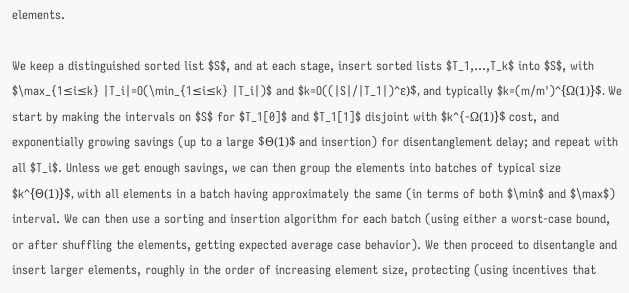elements.

We keep a distinguished sorted list $S$, and at each stage, insert sorted lists $T_1,...,T_k$ into $S$, with $\max_{1≤i≤k} |T_i|=O(\min_{1≤i≤k} |T_i|)$ and $k=O((|S|/|T_1|)^ε)$, and typically $k=(m/m')^{Ω(1)}$. We start by making the intervals on $S$ for $T_1[0]$ and $T_1[1]$ disjoint with $k^{-Ω(1)}$ cost, and exponentially growing savings (up to a large $Θ(1)$ and insertion) for disentanglement delay; and repeat with all $T_i$. Unless we get enough savings, we can then group the elements into batches of typical size $k^{Θ(1)}$, with all elements in a batch having approximately the same (in terms of both $\min$ and $\max$) interval. We can then use a sorting and insertion algorithm for each batch (using either a worst-case bound, or after shuffling the elements, getting expected average case behavior). We then proceed to disentangle and insert larger elements, roughly in the order of increasing element size, protecting (using incentives that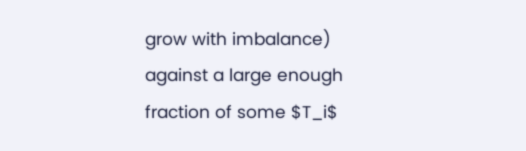grow with imbalance) against a large enough fraction of some $T_i$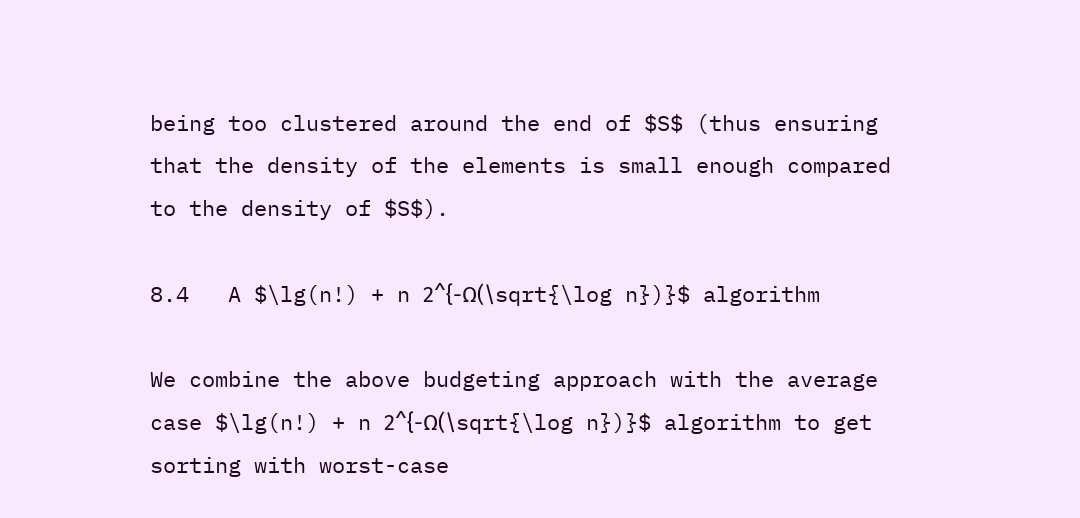being too clustered around the end of $S$ (thus ensuring that the density of the elements is small enough compared to the density of $S$).

8.4   A $\lg(n!) + n 2^{-Ω(\sqrt{\log n})}$ algorithm

We combine the above budgeting approach with the average case $\lg(n!) + n 2^{-Ω(\sqrt{\log n})}$ algorithm to get sorting with worst-case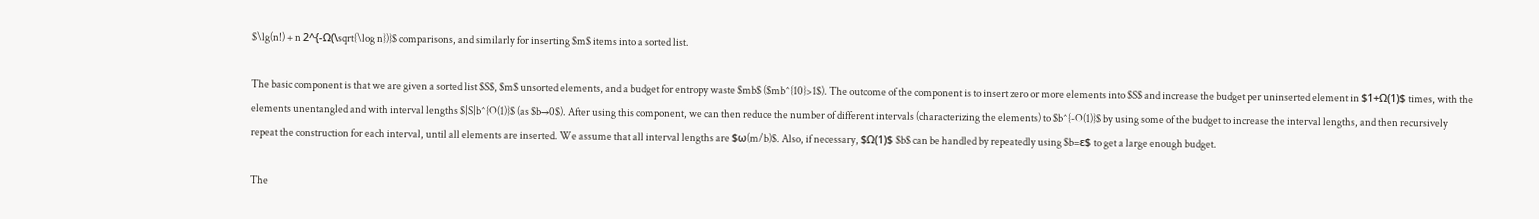$\lg(n!) + n 2^{-Ω(\sqrt{\log n})}$ comparisons, and similarly for inserting $m$ items into a sorted list.

The basic component is that we are given a sorted list $S$, $m$ unsorted elements, and a budget for entropy waste $mb$ ($mb^{10}>1$). The outcome of the component is to insert zero or more elements into $S$ and increase the budget per uninserted element in $1+Ω(1)$ times, with the elements unentangled and with interval lengths $|S|b^{O(1)}$ (as $b→0$). After using this component, we can then reduce the number of different intervals (characterizing the elements) to $b^{-O(1)}$ by using some of the budget to increase the interval lengths, and then recursively repeat the construction for each interval, until all elements are inserted. We assume that all interval lengths are $ω(m/b)$. Also, if necessary, $Ω(1)$ $b$ can be handled by repeatedly using $b=ε$ to get a large enough budget.

The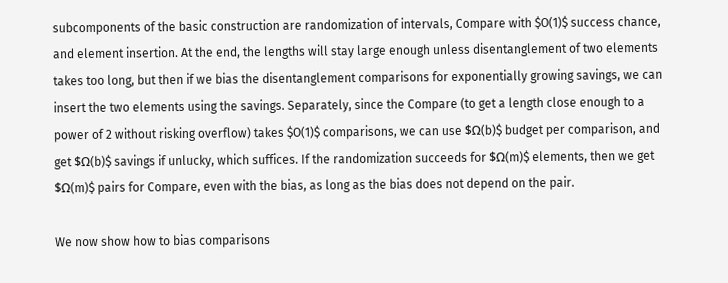subcomponents of the basic construction are randomization of intervals, Compare with $O(1)$ success chance, and element insertion. At the end, the lengths will stay large enough unless disentanglement of two elements takes too long, but then if we bias the disentanglement comparisons for exponentially growing savings, we can insert the two elements using the savings. Separately, since the Compare (to get a length close enough to a power of 2 without risking overflow) takes $O(1)$ comparisons, we can use $Ω(b)$ budget per comparison, and get $Ω(b)$ savings if unlucky, which suffices. If the randomization succeeds for $Ω(m)$ elements, then we get $Ω(m)$ pairs for Compare, even with the bias, as long as the bias does not depend on the pair.

We now show how to bias comparisons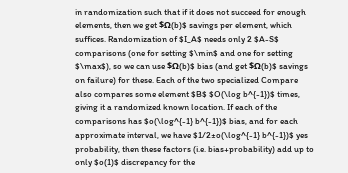in randomization such that if it does not succeed for enough elements, then we get $Ω(b)$ savings per element, which suffices. Randomization of $I_A$ needs only 2 $A-S$ comparisons (one for setting $\min$ and one for setting $\max$), so we can use $Ω(b)$ bias (and get $Ω(b)$ savings on failure) for these. Each of the two specialized Compare also compares some element $B$ $O(\log b^{-1})$ times, giving it a randomized known location. If each of the comparisons has $o(\log^{-1} b^{-1})$ bias, and for each approximate interval, we have $1/2±o(\log^{-1} b^{-1})$ yes probability, then these factors (i.e. bias+probability) add up to only $o(1)$ discrepancy for the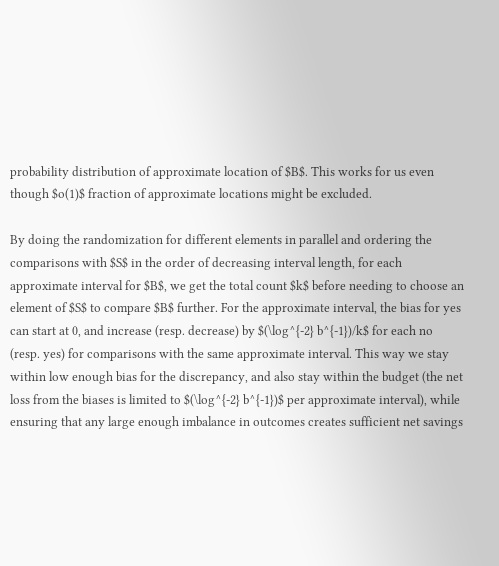probability distribution of approximate location of $B$. This works for us even though $o(1)$ fraction of approximate locations might be excluded.

By doing the randomization for different elements in parallel and ordering the comparisons with $S$ in the order of decreasing interval length, for each approximate interval for $B$, we get the total count $k$ before needing to choose an element of $S$ to compare $B$ further. For the approximate interval, the bias for yes can start at 0, and increase (resp. decrease) by $(\log^{-2} b^{-1})/k$ for each no (resp. yes) for comparisons with the same approximate interval. This way we stay within low enough bias for the discrepancy, and also stay within the budget (the net loss from the biases is limited to $(\log^{-2} b^{-1})$ per approximate interval), while ensuring that any large enough imbalance in outcomes creates sufficient net savings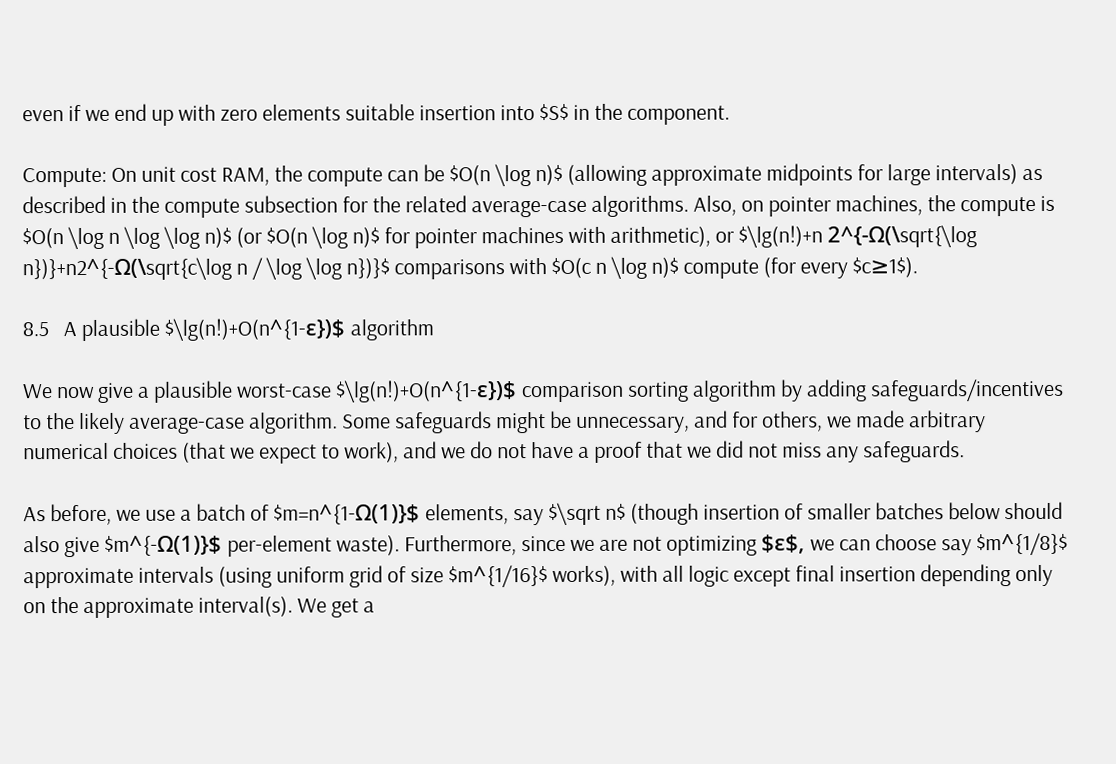even if we end up with zero elements suitable insertion into $S$ in the component.

Compute: On unit cost RAM, the compute can be $O(n \log n)$ (allowing approximate midpoints for large intervals) as described in the compute subsection for the related average-case algorithms. Also, on pointer machines, the compute is $O(n \log n \log \log n)$ (or $O(n \log n)$ for pointer machines with arithmetic), or $\lg(n!)+n 2^{-Ω(\sqrt{\log n})}+n2^{-Ω(\sqrt{c\log n / \log \log n})}$ comparisons with $O(c n \log n)$ compute (for every $c≥1$).

8.5   A plausible $\lg(n!)+O(n^{1-ε})$ algorithm

We now give a plausible worst-case $\lg(n!)+O(n^{1-ε})$ comparison sorting algorithm by adding safeguards/incentives to the likely average-case algorithm. Some safeguards might be unnecessary, and for others, we made arbitrary numerical choices (that we expect to work), and we do not have a proof that we did not miss any safeguards.

As before, we use a batch of $m=n^{1-Ω(1)}$ elements, say $\sqrt n$ (though insertion of smaller batches below should also give $m^{-Ω(1)}$ per-element waste). Furthermore, since we are not optimizing $ε$, we can choose say $m^{1/8}$ approximate intervals (using uniform grid of size $m^{1/16}$ works), with all logic except final insertion depending only on the approximate interval(s). We get a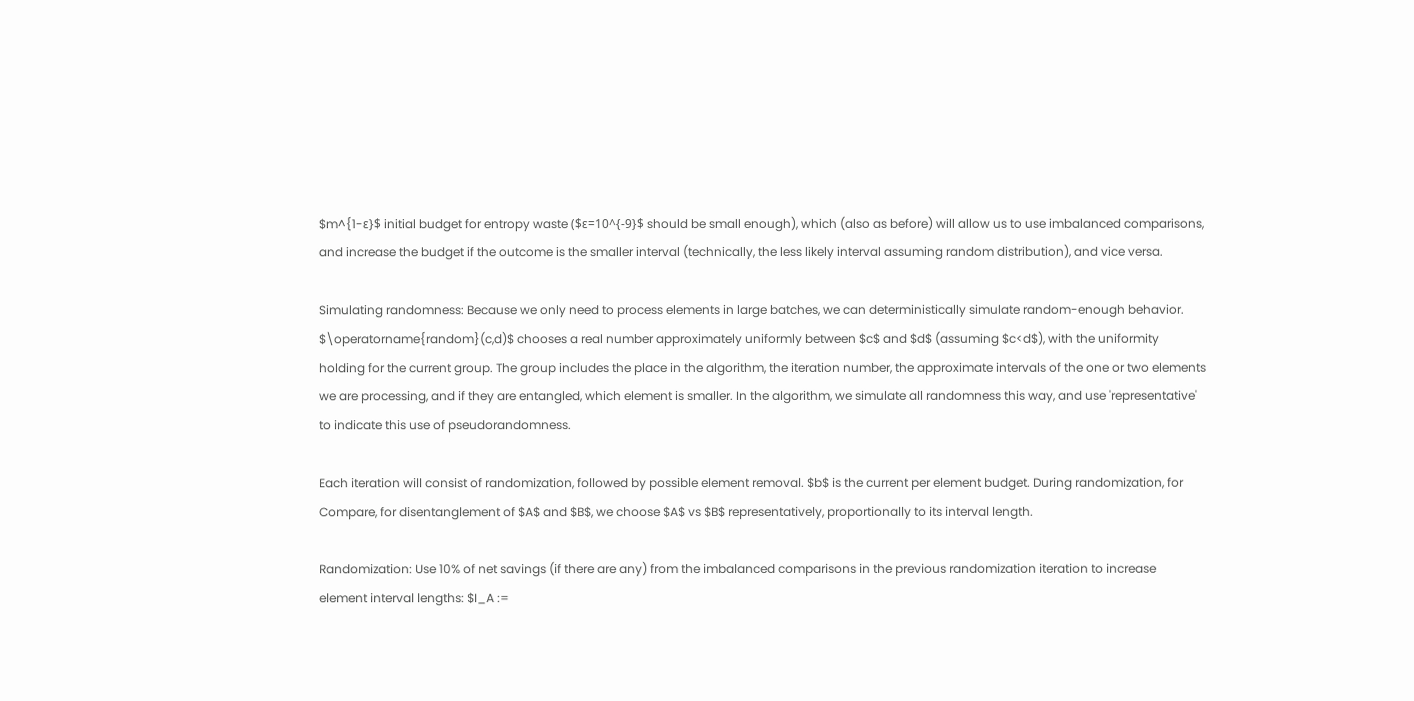$m^{1-ε}$ initial budget for entropy waste ($ε=10^{-9}$ should be small enough), which (also as before) will allow us to use imbalanced comparisons, and increase the budget if the outcome is the smaller interval (technically, the less likely interval assuming random distribution), and vice versa.

Simulating randomness: Because we only need to process elements in large batches, we can deterministically simulate random-enough behavior. $\operatorname{random}(c,d)$ chooses a real number approximately uniformly between $c$ and $d$ (assuming $c<d$), with the uniformity holding for the current group. The group includes the place in the algorithm, the iteration number, the approximate intervals of the one or two elements we are processing, and if they are entangled, which element is smaller. In the algorithm, we simulate all randomness this way, and use 'representative' to indicate this use of pseudorandomness.

Each iteration will consist of randomization, followed by possible element removal. $b$ is the current per element budget. During randomization, for Compare, for disentanglement of $A$ and $B$, we choose $A$ vs $B$ representatively, proportionally to its interval length.

Randomization: Use 10% of net savings (if there are any) from the imbalanced comparisons in the previous randomization iteration to increase element interval lengths: $I_A :=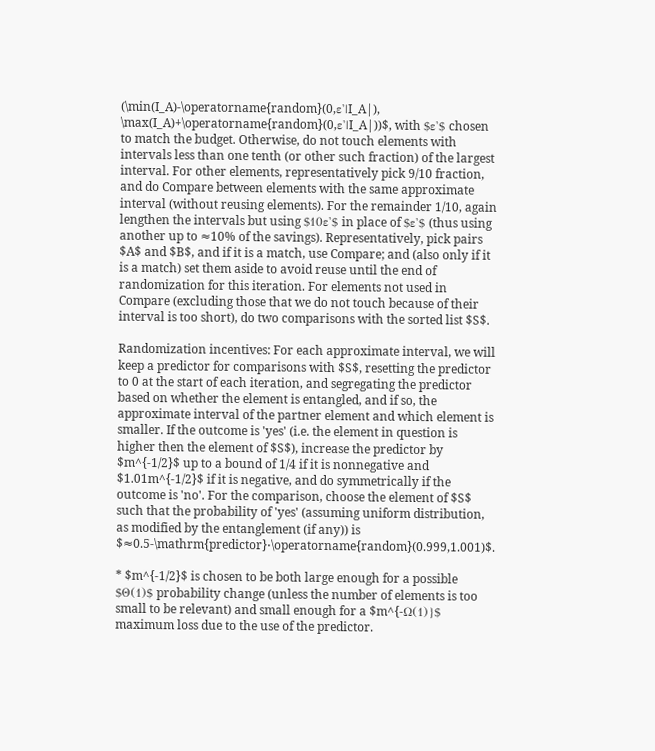(\min(I_A)-\operatorname{random}(0,ε'|I_A|), \max(I_A)+\operatorname{random}(0,ε'|I_A|))$, with $ε'$ chosen to match the budget. Otherwise, do not touch elements with intervals less than one tenth (or other such fraction) of the largest interval. For other elements, representatively pick 9/10 fraction, and do Compare between elements with the same approximate interval (without reusing elements). For the remainder 1/10, again lengthen the intervals but using $10ε'$ in place of $ε'$ (thus using another up to ≈10% of the savings). Representatively, pick pairs $A$ and $B$, and if it is a match, use Compare; and (also only if it is a match) set them aside to avoid reuse until the end of randomization for this iteration. For elements not used in Compare (excluding those that we do not touch because of their interval is too short), do two comparisons with the sorted list $S$.

Randomization incentives: For each approximate interval, we will keep a predictor for comparisons with $S$, resetting the predictor to 0 at the start of each iteration, and segregating the predictor based on whether the element is entangled, and if so, the approximate interval of the partner element and which element is smaller. If the outcome is 'yes' (i.e. the element in question is higher then the element of $S$), increase the predictor by $m^{-1/2}$ up to a bound of 1/4 if it is nonnegative and $1.01m^{-1/2}$ if it is negative, and do symmetrically if the outcome is 'no'. For the comparison, choose the element of $S$ such that the probability of 'yes' (assuming uniform distribution, as modified by the entanglement (if any)) is $≈0.5-\mathrm{predictor}⋅\operatorname{random}(0.999,1.001)$.

* $m^{-1/2}$ is chosen to be both large enough for a possible $Θ(1)$ probability change (unless the number of elements is too small to be relevant) and small enough for a $m^{-Ω(1)}$ maximum loss due to the use of the predictor.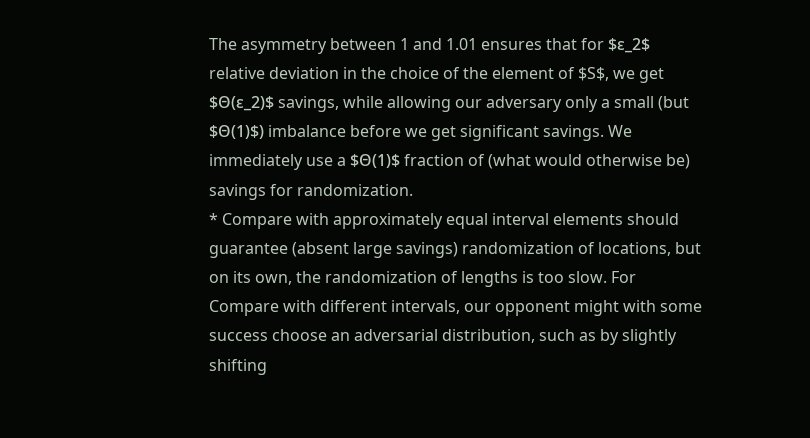The asymmetry between 1 and 1.01 ensures that for $ε_2$ relative deviation in the choice of the element of $S$, we get $Θ(ε_2)$ savings, while allowing our adversary only a small (but $Θ(1)$) imbalance before we get significant savings. We immediately use a $Θ(1)$ fraction of (what would otherwise be) savings for randomization.
* Compare with approximately equal interval elements should guarantee (absent large savings) randomization of locations, but on its own, the randomization of lengths is too slow. For Compare with different intervals, our opponent might with some success choose an adversarial distribution, such as by slightly shifting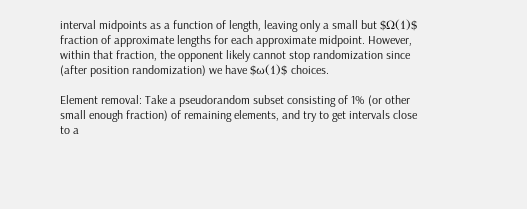interval midpoints as a function of length, leaving only a small but $Ω(1)$ fraction of approximate lengths for each approximate midpoint. However, within that fraction, the opponent likely cannot stop randomization since (after position randomization) we have $ω(1)$ choices.

Element removal: Take a pseudorandom subset consisting of 1% (or other small enough fraction) of remaining elements, and try to get intervals close to a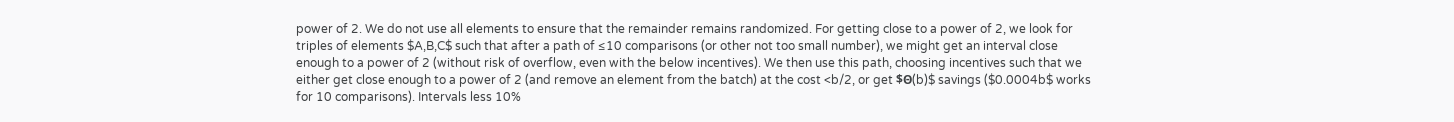power of 2. We do not use all elements to ensure that the remainder remains randomized. For getting close to a power of 2, we look for triples of elements $A,B,C$ such that after a path of ≤10 comparisons (or other not too small number), we might get an interval close enough to a power of 2 (without risk of overflow, even with the below incentives). We then use this path, choosing incentives such that we either get close enough to a power of 2 (and remove an element from the batch) at the cost <b/2, or get $Θ(b)$ savings ($0.0004b$ works for 10 comparisons). Intervals less 10%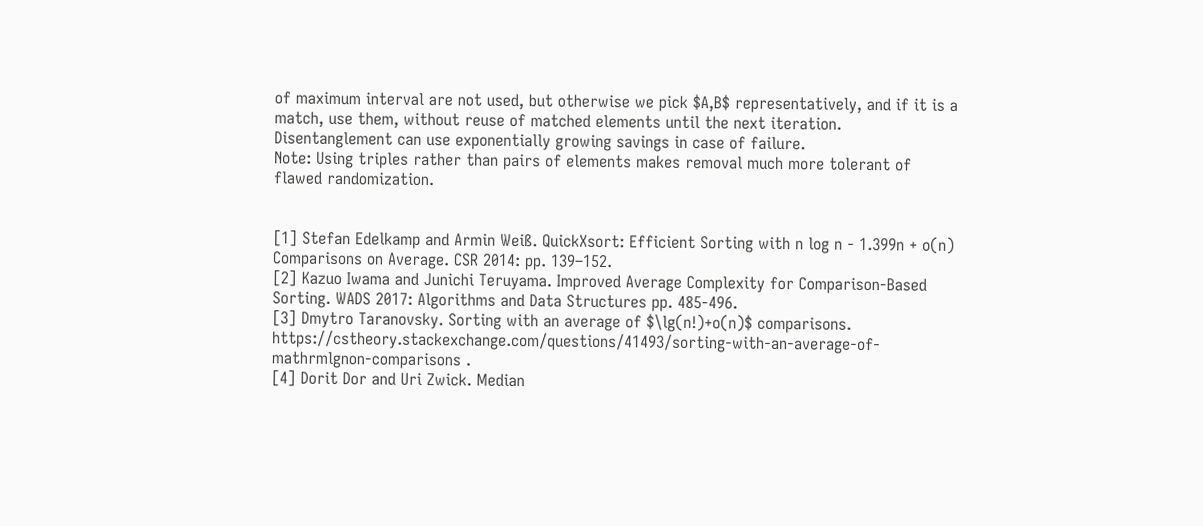of maximum interval are not used, but otherwise we pick $A,B$ representatively, and if it is a match, use them, without reuse of matched elements until the next iteration. Disentanglement can use exponentially growing savings in case of failure.
Note: Using triples rather than pairs of elements makes removal much more tolerant of flawed randomization.


[1] Stefan Edelkamp and Armin Weiß. QuickXsort: Efficient Sorting with n log n - 1.399n + o(n) Comparisons on Average. CSR 2014: pp. 139–152.
[2] Kazuo Iwama and Junichi Teruyama. Improved Average Complexity for Comparison-Based Sorting. WADS 2017: Algorithms and Data Structures pp. 485-496.
[3] Dmytro Taranovsky. Sorting with an average of $\lg(n!)+o(n)$ comparisons. https://cstheory.stackexchange.com/questions/41493/sorting-with-an-average-of-mathrmlgnon-comparisons .
[4] Dorit Dor and Uri Zwick. Median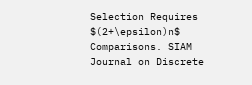Selection Requires $(2+\epsilon)n$ Comparisons. SIAM Journal on Discrete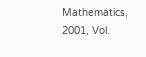Mathematics, 2001, Vol.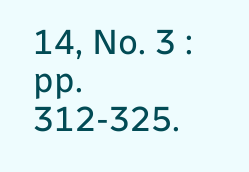14, No. 3 : pp. 312-325.